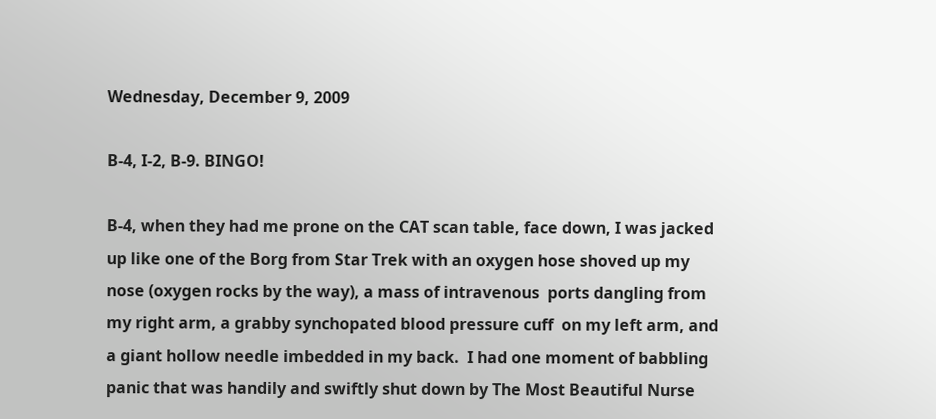Wednesday, December 9, 2009

B-4, I-2, B-9. BINGO!

B-4, when they had me prone on the CAT scan table, face down, I was jacked up like one of the Borg from Star Trek with an oxygen hose shoved up my nose (oxygen rocks by the way), a mass of intravenous  ports dangling from my right arm, a grabby synchopated blood pressure cuff  on my left arm, and a giant hollow needle imbedded in my back.  I had one moment of babbling panic that was handily and swiftly shut down by The Most Beautiful Nurse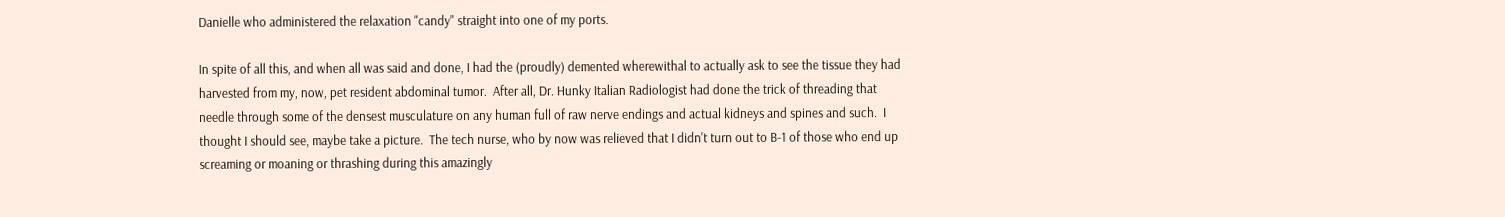Danielle who administered the relaxation "candy" straight into one of my ports.

In spite of all this, and when all was said and done, I had the (proudly) demented wherewithal to actually ask to see the tissue they had harvested from my, now, pet resident abdominal tumor.  After all, Dr. Hunky Italian Radiologist had done the trick of threading that needle through some of the densest musculature on any human full of raw nerve endings and actual kidneys and spines and such.  I thought I should see, maybe take a picture.  The tech nurse, who by now was relieved that I didn't turn out to B-1 of those who end up screaming or moaning or thrashing during this amazingly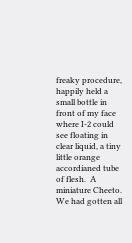freaky procedure, happily held a small bottle in front of my face where I-2 could see floating in clear liquid, a tiny little orange accordianed tube of flesh.  A miniature Cheeto.  We had gotten all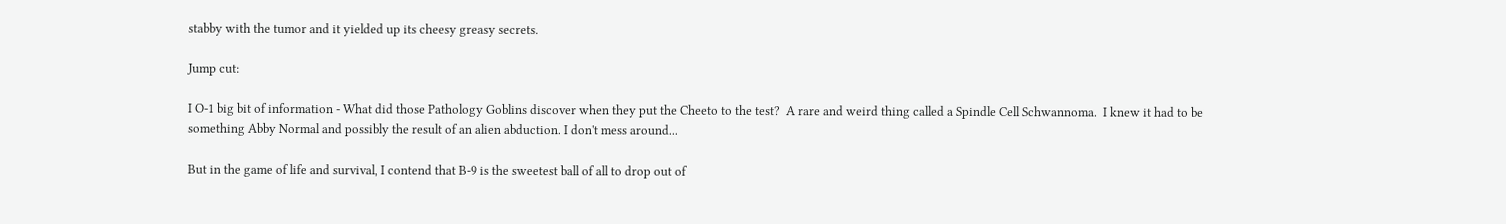stabby with the tumor and it yielded up its cheesy greasy secrets.

Jump cut:

I O-1 big bit of information - What did those Pathology Goblins discover when they put the Cheeto to the test?  A rare and weird thing called a Spindle Cell Schwannoma.  I knew it had to be something Abby Normal and possibly the result of an alien abduction. I don't mess around...

But in the game of life and survival, I contend that B-9 is the sweetest ball of all to drop out of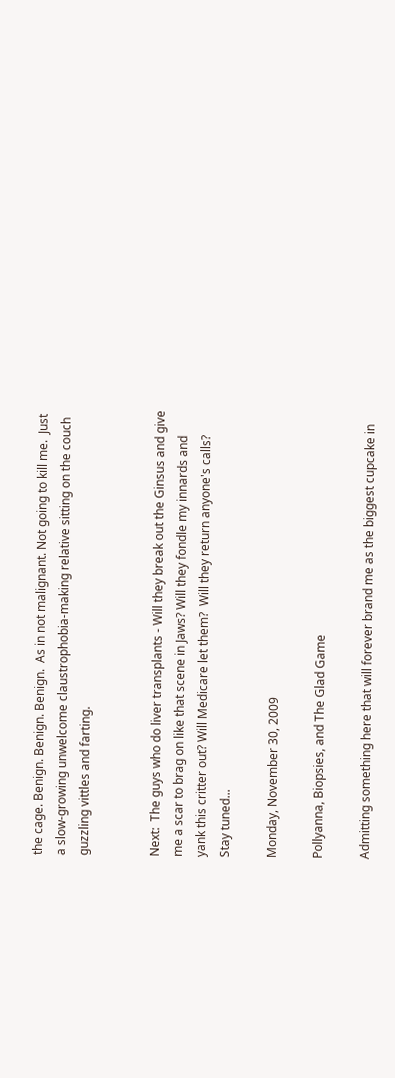the cage. Benign. Benign. Benign.  As in not malignant. Not going to kill me.  Just a slow-growing unwelcome claustrophobia-making relative sitting on the couch guzzling vittles and farting.


Next:  The guys who do liver transplants - Will they break out the Ginsus and give me a scar to brag on like that scene in Jaws? Will they fondle my innards and yank this critter out? Will Medicare let them?  Will they return anyone's calls?  Stay tuned...

Monday, November 30, 2009

Pollyanna, Biopsies, and The Glad Game

Admitting something here that will forever brand me as the biggest cupcake in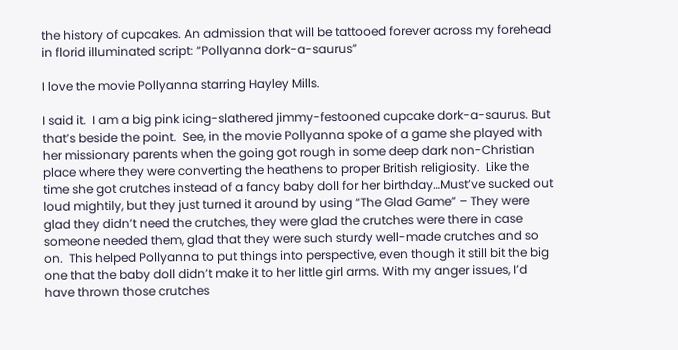the history of cupcakes. An admission that will be tattooed forever across my forehead in florid illuminated script: “Pollyanna dork-a-saurus”

I love the movie Pollyanna starring Hayley Mills.

I said it.  I am a big pink icing-slathered jimmy-festooned cupcake dork-a-saurus. But that’s beside the point.  See, in the movie Pollyanna spoke of a game she played with her missionary parents when the going got rough in some deep dark non-Christian place where they were converting the heathens to proper British religiosity.  Like the time she got crutches instead of a fancy baby doll for her birthday…Must’ve sucked out loud mightily, but they just turned it around by using “The Glad Game” – They were glad they didn’t need the crutches, they were glad the crutches were there in case someone needed them, glad that they were such sturdy well-made crutches and so on.  This helped Pollyanna to put things into perspective, even though it still bit the big one that the baby doll didn’t make it to her little girl arms. With my anger issues, I’d have thrown those crutches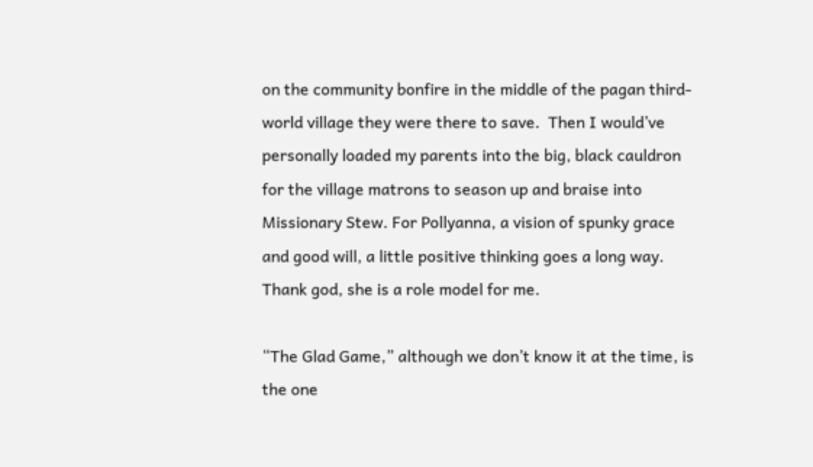on the community bonfire in the middle of the pagan third-world village they were there to save.  Then I would’ve personally loaded my parents into the big, black cauldron for the village matrons to season up and braise into Missionary Stew. For Pollyanna, a vision of spunky grace and good will, a little positive thinking goes a long way.  Thank god, she is a role model for me.

“The Glad Game,” although we don’t know it at the time, is the one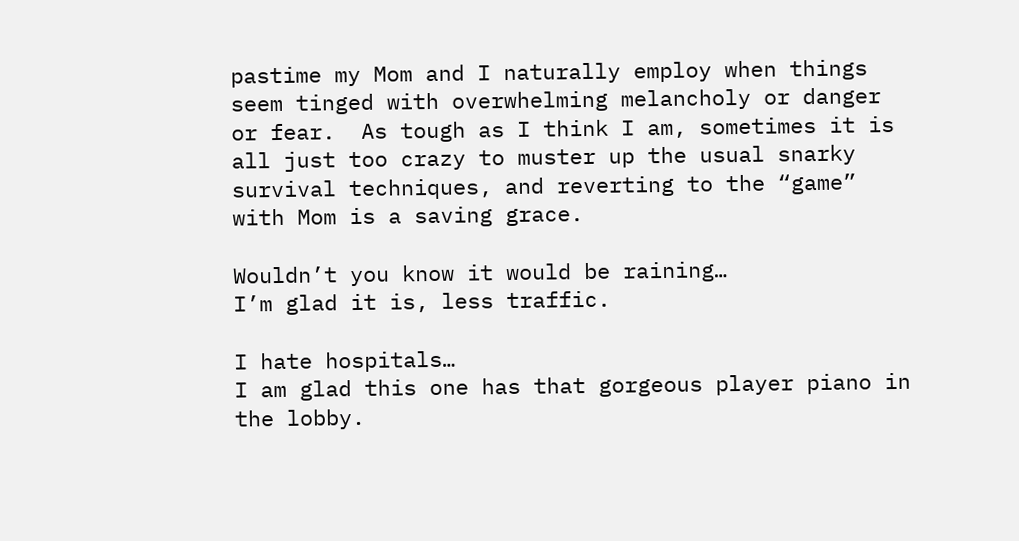pastime my Mom and I naturally employ when things seem tinged with overwhelming melancholy or danger or fear.  As tough as I think I am, sometimes it is all just too crazy to muster up the usual snarky survival techniques, and reverting to the “game” with Mom is a saving grace.

Wouldn’t you know it would be raining…
I’m glad it is, less traffic.

I hate hospitals…
I am glad this one has that gorgeous player piano in the lobby.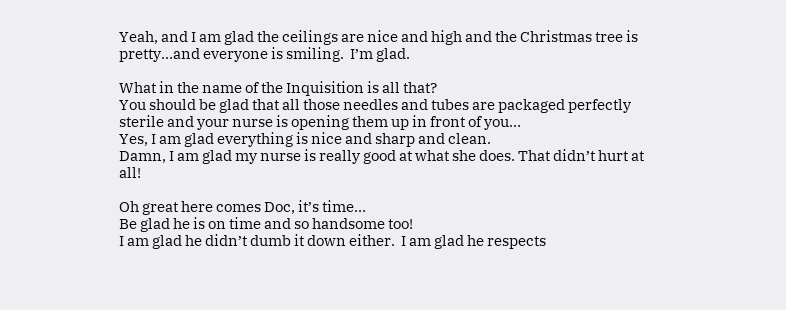Yeah, and I am glad the ceilings are nice and high and the Christmas tree is pretty…and everyone is smiling.  I’m glad.

What in the name of the Inquisition is all that?
You should be glad that all those needles and tubes are packaged perfectly sterile and your nurse is opening them up in front of you…
Yes, I am glad everything is nice and sharp and clean.
Damn, I am glad my nurse is really good at what she does. That didn’t hurt at all!

Oh great here comes Doc, it’s time…
Be glad he is on time and so handsome too!
I am glad he didn’t dumb it down either.  I am glad he respects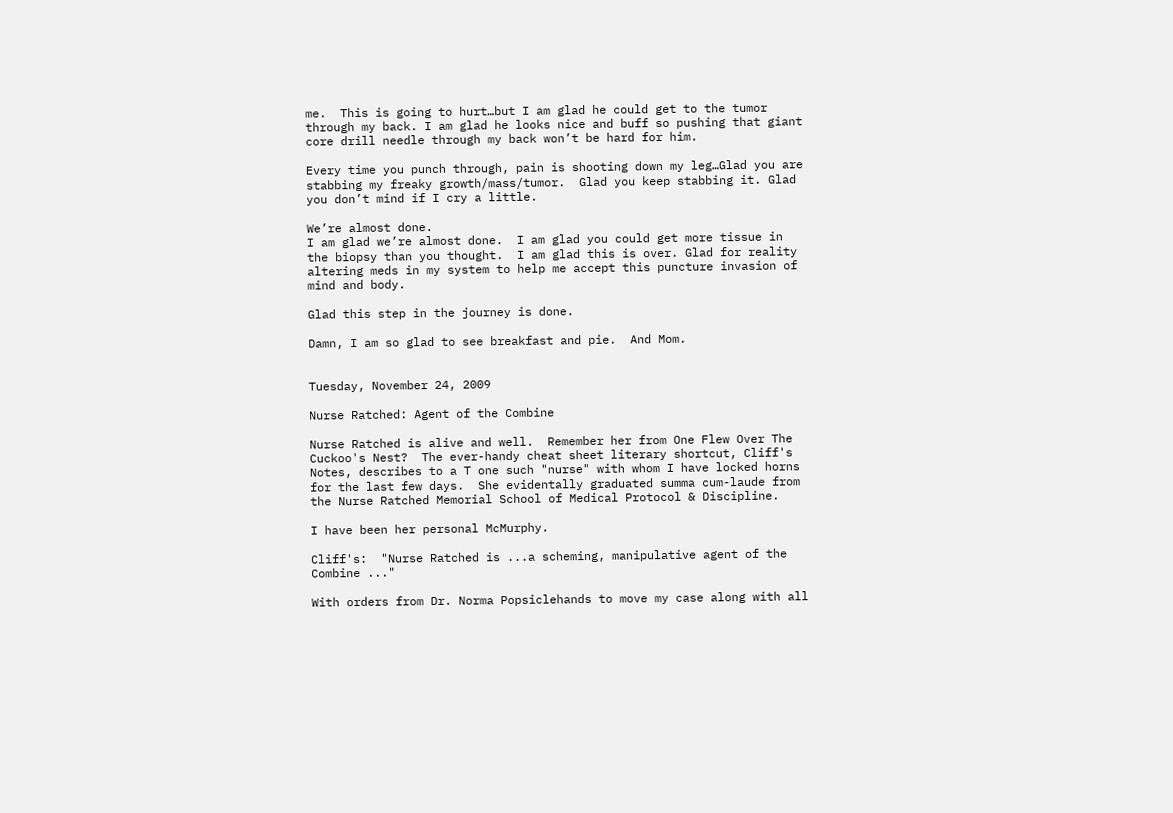me.  This is going to hurt…but I am glad he could get to the tumor through my back. I am glad he looks nice and buff so pushing that giant core drill needle through my back won’t be hard for him.

Every time you punch through, pain is shooting down my leg…Glad you are stabbing my freaky growth/mass/tumor.  Glad you keep stabbing it. Glad you don’t mind if I cry a little.

We’re almost done.
I am glad we’re almost done.  I am glad you could get more tissue in the biopsy than you thought.  I am glad this is over. Glad for reality altering meds in my system to help me accept this puncture invasion of mind and body.

Glad this step in the journey is done.

Damn, I am so glad to see breakfast and pie.  And Mom.


Tuesday, November 24, 2009

Nurse Ratched: Agent of the Combine

Nurse Ratched is alive and well.  Remember her from One Flew Over The Cuckoo's Nest?  The ever-handy cheat sheet literary shortcut, Cliff's Notes, describes to a T one such "nurse" with whom I have locked horns for the last few days.  She evidentally graduated summa cum-laude from the Nurse Ratched Memorial School of Medical Protocol & Discipline.

I have been her personal McMurphy.

Cliff's:  "Nurse Ratched is ...a scheming, manipulative agent of the Combine ..."

With orders from Dr. Norma Popsiclehands to move my case along with all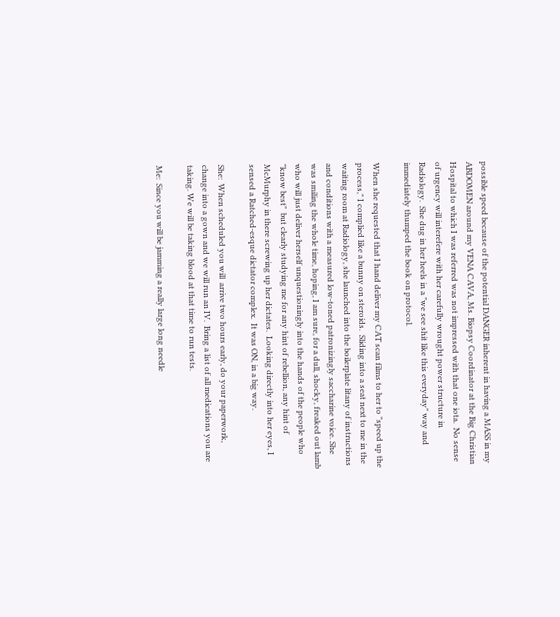possible speed because of the potential DANGER inherent in having a MASS in my ABDOMEN around my VENA CAVA, Ms. Biopsy Coordinator at the Big Christian Hospital to which I was referred was not impressed with that one iota.  No sense of urgency will interefere with her carefully wrought power structure in Radiology.  She dug in her heels in a "we see shit like this everyday" way and immediately thumped the book on protocol.

When she requested that I hand deliver my CAT scan films to her to "speed up the process," I complied like a bunny on steroids.  Sliding into a seat next to me in the waiting room at Radiology, she launched into the boilerplate litany of instructions and conditions with a measured low-toned patronizingly saccharine voice. She was smiling the whole time, hoping, I am sure, for a dull, shocky, freaked out lamb who will just deliver herself unquestioningly into the hands of the people who "know best"  but clearly studying me for any hint of rebellion, any hint of McMurphy in there screwing up her dictates.  Looking directly into her eyes, I sensed a Ratched-esque dictator complex.  It was ON, in a big way.

She:  When scheduled you will  arrive two hours early, do your paperwork, change into a gown and we will run an IV.  Bring a list of all medications you are taking. We will be taking blood at that time to run tests.

Me:  Since you will be jamming a really large long needle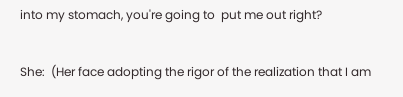into my stomach, you're going to  put me out right?

She:  (Her face adopting the rigor of the realization that I am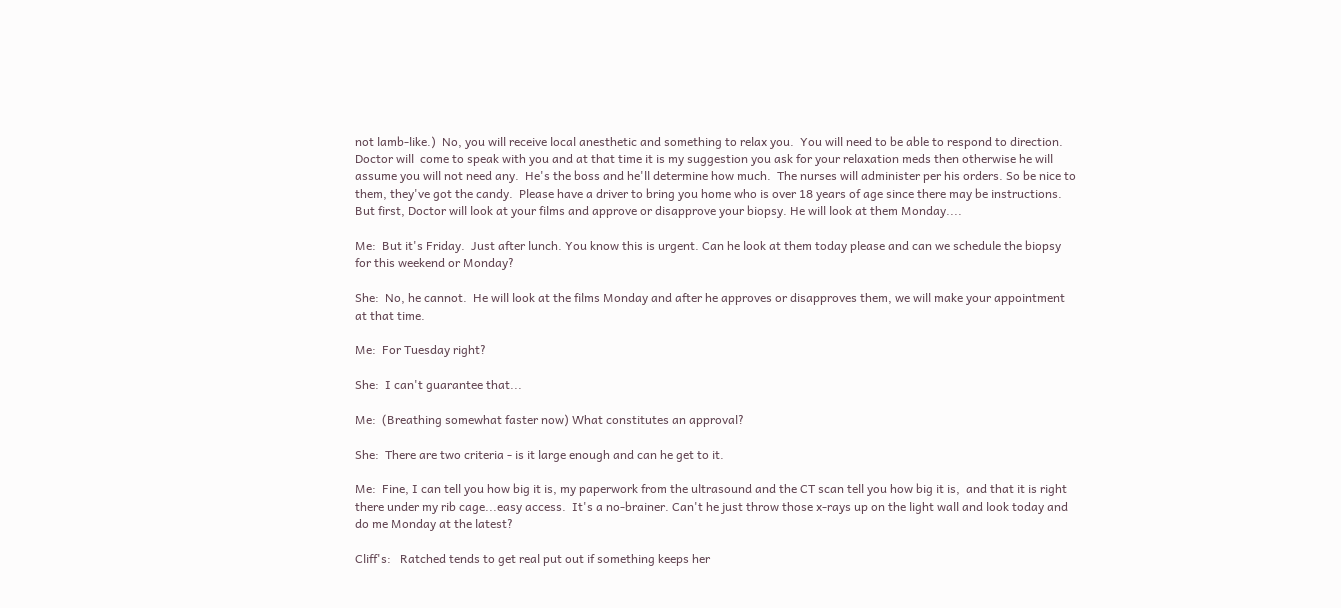not lamb-like.)  No, you will receive local anesthetic and something to relax you.  You will need to be able to respond to direction.  Doctor will  come to speak with you and at that time it is my suggestion you ask for your relaxation meds then otherwise he will assume you will not need any.  He's the boss and he'll determine how much.  The nurses will administer per his orders. So be nice to them, they've got the candy.  Please have a driver to bring you home who is over 18 years of age since there may be instructions.  But first, Doctor will look at your films and approve or disapprove your biopsy. He will look at them Monday....

Me:  But it's Friday.  Just after lunch. You know this is urgent. Can he look at them today please and can we schedule the biopsy for this weekend or Monday?

She:  No, he cannot.  He will look at the films Monday and after he approves or disapproves them, we will make your appointment at that time.

Me:  For Tuesday right?

She:  I can't guarantee that...

Me:  (Breathing somewhat faster now) What constitutes an approval?

She:  There are two criteria - is it large enough and can he get to it.

Me:  Fine, I can tell you how big it is, my paperwork from the ultrasound and the CT scan tell you how big it is,  and that it is right there under my rib cage...easy access.  It's a no-brainer. Can't he just throw those x-rays up on the light wall and look today and do me Monday at the latest?

Cliff's:   Ratched tends to get real put out if something keeps her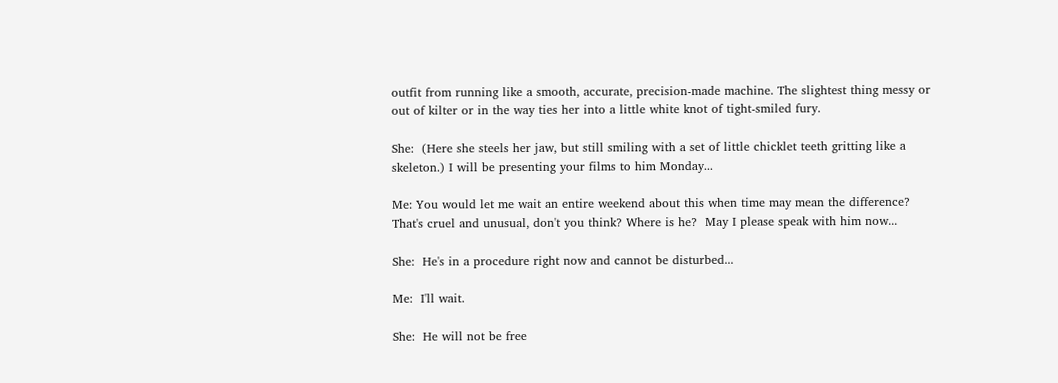outfit from running like a smooth, accurate, precision-made machine. The slightest thing messy or out of kilter or in the way ties her into a little white knot of tight-smiled fury.

She:  (Here she steels her jaw, but still smiling with a set of little chicklet teeth gritting like a skeleton.) I will be presenting your films to him Monday...

Me: You would let me wait an entire weekend about this when time may mean the difference? That's cruel and unusual, don't you think? Where is he?  May I please speak with him now...

She:  He's in a procedure right now and cannot be disturbed...

Me:  I'll wait.

She:  He will not be free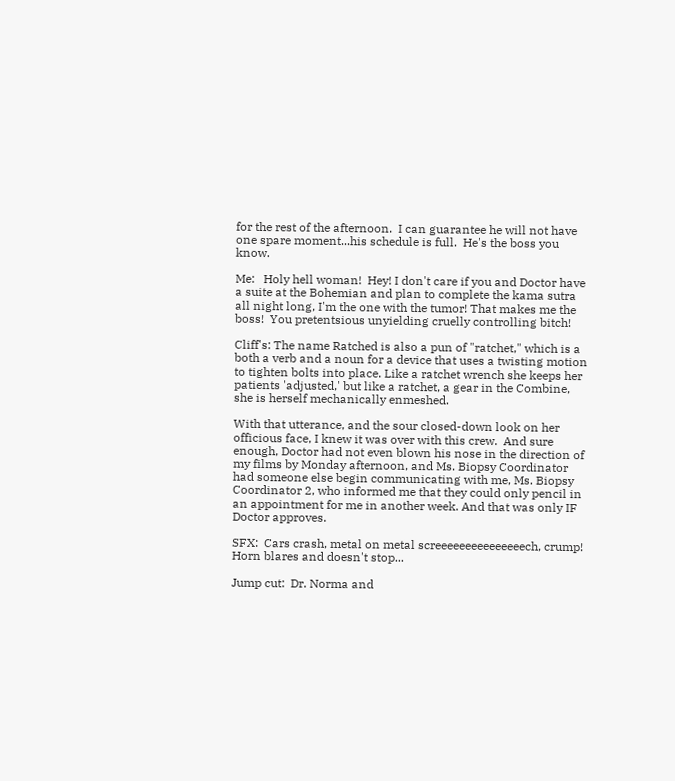for the rest of the afternoon.  I can guarantee he will not have one spare moment...his schedule is full.  He's the boss you know.

Me:   Holy hell woman!  Hey! I don't care if you and Doctor have a suite at the Bohemian and plan to complete the kama sutra all night long, I'm the one with the tumor! That makes me the boss!  You pretentsious unyielding cruelly controlling bitch!

Cliff's: The name Ratched is also a pun of "ratchet," which is a both a verb and a noun for a device that uses a twisting motion to tighten bolts into place. Like a ratchet wrench she keeps her patients 'adjusted,' but like a ratchet, a gear in the Combine, she is herself mechanically enmeshed.

With that utterance, and the sour closed-down look on her officious face, I knew it was over with this crew.  And sure enough, Doctor had not even blown his nose in the direction of my films by Monday afternoon, and Ms. Biopsy Coordinator had someone else begin communicating with me, Ms. Biopsy Coordinator 2, who informed me that they could only pencil in an appointment for me in another week. And that was only IF Doctor approves.

SFX:  Cars crash, metal on metal screeeeeeeeeeeeeeech, crump! Horn blares and doesn't stop...

Jump cut:  Dr. Norma and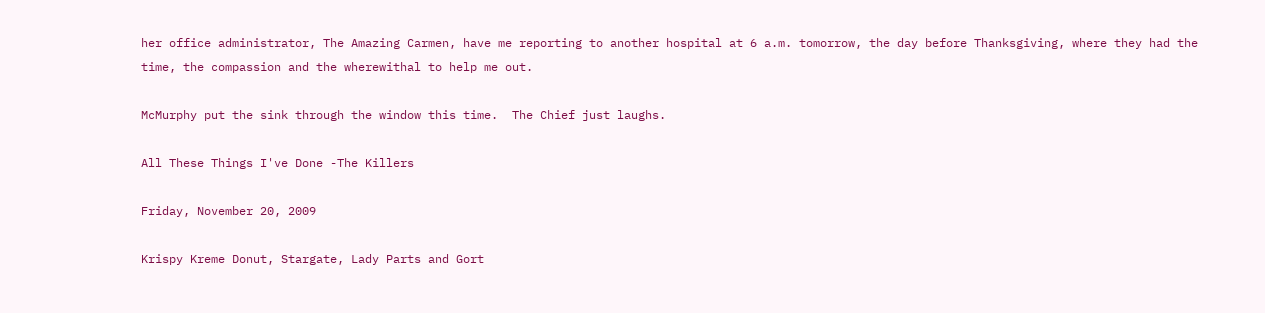her office administrator, The Amazing Carmen, have me reporting to another hospital at 6 a.m. tomorrow, the day before Thanksgiving, where they had the time, the compassion and the wherewithal to help me out.

McMurphy put the sink through the window this time.  The Chief just laughs.

All These Things I've Done -The Killers

Friday, November 20, 2009

Krispy Kreme Donut, Stargate, Lady Parts and Gort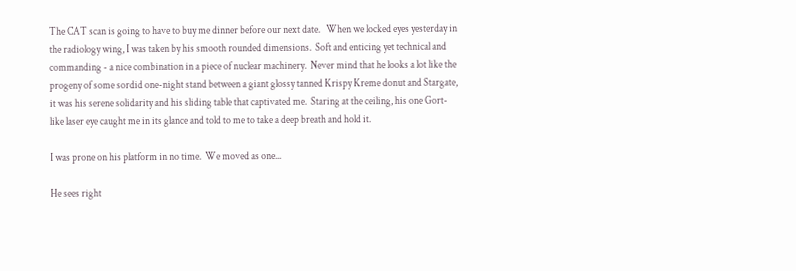The CAT scan is going to have to buy me dinner before our next date.   When we locked eyes yesterday in the radiology wing, I was taken by his smooth rounded dimensions.  Soft and enticing yet technical and commanding - a nice combination in a piece of nuclear machinery.  Never mind that he looks a lot like the progeny of some sordid one-night stand between a giant glossy tanned Krispy Kreme donut and Stargate, it was his serene solidarity and his sliding table that captivated me.  Staring at the ceiling, his one Gort-like laser eye caught me in its glance and told to me to take a deep breath and hold it.

I was prone on his platform in no time.  We moved as one...

He sees right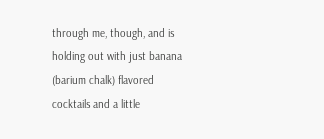through me, though, and is holding out with just banana (barium chalk) flavored cocktails and a little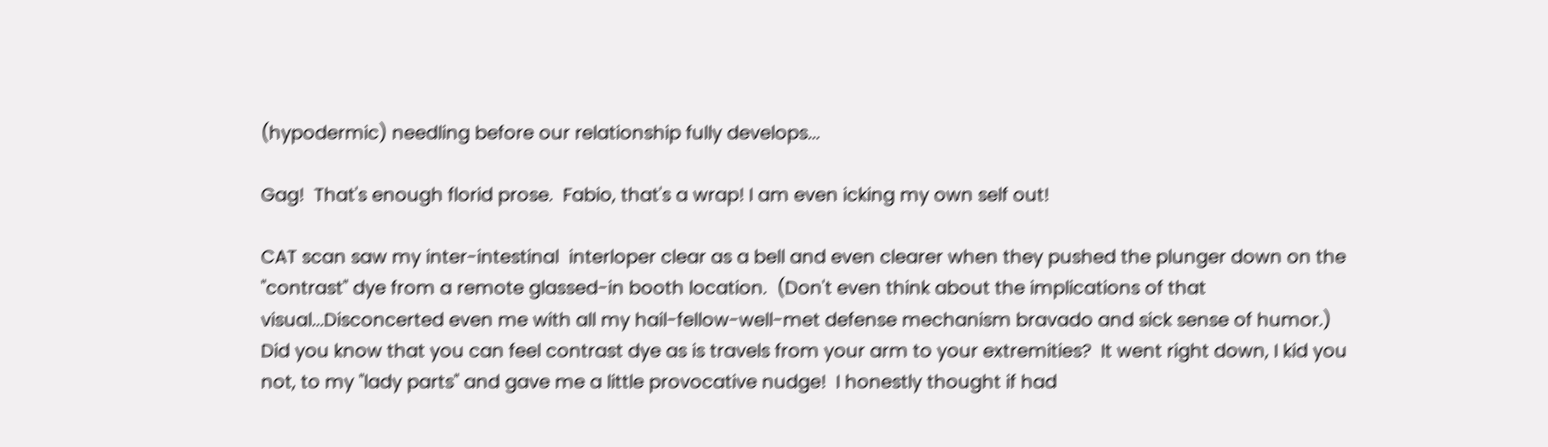(hypodermic) needling before our relationship fully develops...

Gag!  That's enough florid prose.  Fabio, that's a wrap! I am even icking my own self out!

CAT scan saw my inter-intestinal  interloper clear as a bell and even clearer when they pushed the plunger down on the "contrast" dye from a remote glassed-in booth location.  (Don't even think about the implications of that visual...Disconcerted even me with all my hail-fellow-well-met defense mechanism bravado and sick sense of humor.)  Did you know that you can feel contrast dye as is travels from your arm to your extremities?  It went right down, I kid you not, to my "lady parts" and gave me a little provocative nudge!  I honestly thought if had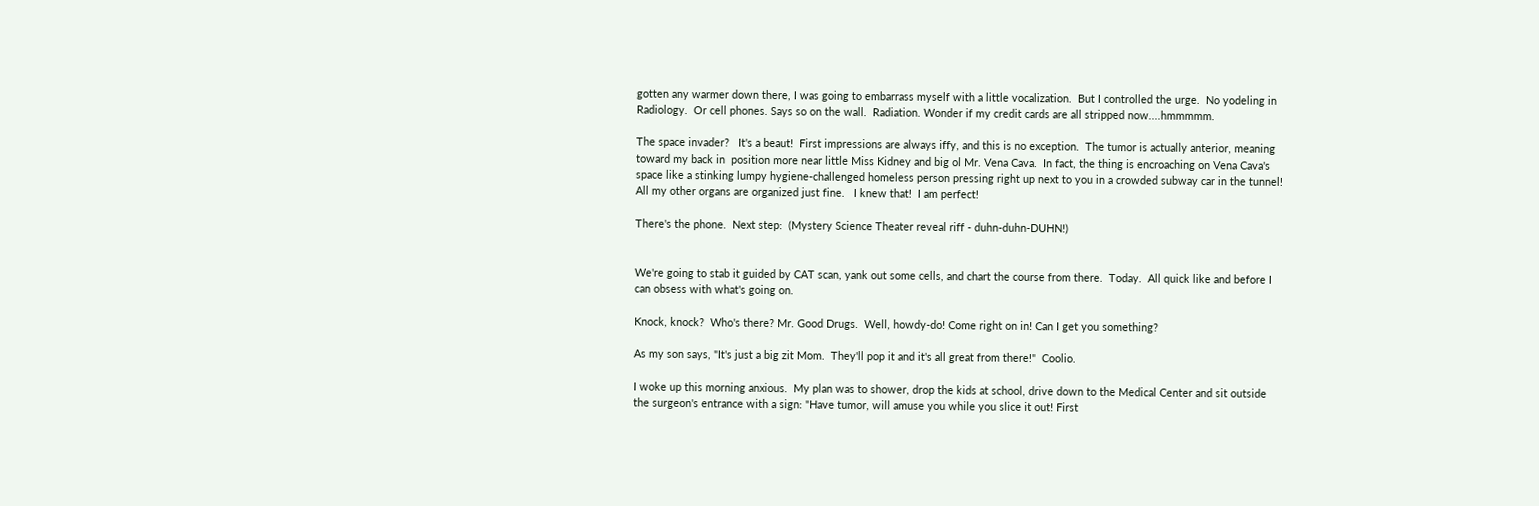gotten any warmer down there, I was going to embarrass myself with a little vocalization.  But I controlled the urge.  No yodeling in Radiology.  Or cell phones. Says so on the wall.  Radiation. Wonder if my credit cards are all stripped now....hmmmmm.

The space invader?   It's a beaut!  First impressions are always iffy, and this is no exception.  The tumor is actually anterior, meaning toward my back in  position more near little Miss Kidney and big ol Mr. Vena Cava.  In fact, the thing is encroaching on Vena Cava's space like a stinking lumpy hygiene-challenged homeless person pressing right up next to you in a crowded subway car in the tunnel!   All my other organs are organized just fine.   I knew that!  I am perfect!

There's the phone.  Next step:  (Mystery Science Theater reveal riff - duhn-duhn-DUHN!)


We're going to stab it guided by CAT scan, yank out some cells, and chart the course from there.  Today.  All quick like and before I can obsess with what's going on.

Knock, knock?  Who's there? Mr. Good Drugs.  Well, howdy-do! Come right on in! Can I get you something?

As my son says, "It's just a big zit Mom.  They'll pop it and it's all great from there!"  Coolio.

I woke up this morning anxious.  My plan was to shower, drop the kids at school, drive down to the Medical Center and sit outside the surgeon's entrance with a sign: "Have tumor, will amuse you while you slice it out! First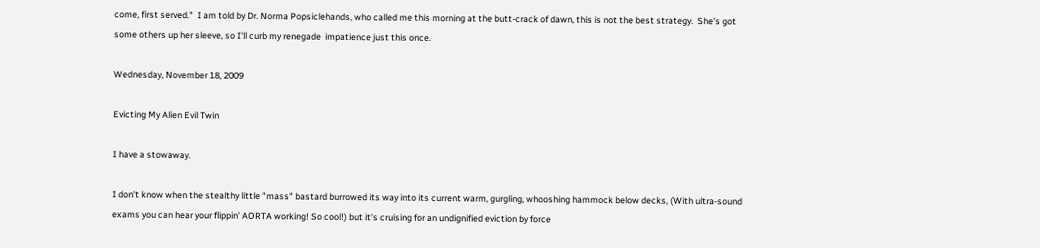come, first served."  I am told by Dr. Norma Popsiclehands, who called me this morning at the butt-crack of dawn, this is not the best strategy.  She's got some others up her sleeve, so I'll curb my renegade  impatience just this once.

Wednesday, November 18, 2009

Evicting My Alien Evil Twin

I have a stowaway.

I don’t know when the stealthy little "mass" bastard burrowed its way into its current warm, gurgling, whooshing hammock below decks, (With ultra-sound exams you can hear your flippin’ AORTA working! So cool!) but it’s cruising for an undignified eviction by force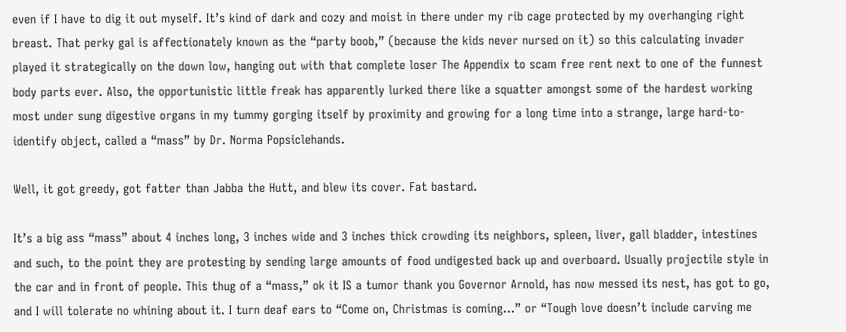even if I have to dig it out myself. It’s kind of dark and cozy and moist in there under my rib cage protected by my overhanging right breast. That perky gal is affectionately known as the “party boob,” (because the kids never nursed on it) so this calculating invader played it strategically on the down low, hanging out with that complete loser The Appendix to scam free rent next to one of the funnest body parts ever. Also, the opportunistic little freak has apparently lurked there like a squatter amongst some of the hardest working most under sung digestive organs in my tummy gorging itself by proximity and growing for a long time into a strange, large hard-to-identify object, called a “mass” by Dr. Norma Popsiclehands.

Well, it got greedy, got fatter than Jabba the Hutt, and blew its cover. Fat bastard.

It’s a big ass “mass” about 4 inches long, 3 inches wide and 3 inches thick crowding its neighbors, spleen, liver, gall bladder, intestines and such, to the point they are protesting by sending large amounts of food undigested back up and overboard. Usually projectile style in the car and in front of people. This thug of a “mass,” ok it IS a tumor thank you Governor Arnold, has now messed its nest, has got to go, and I will tolerate no whining about it. I turn deaf ears to “Come on, Christmas is coming…” or “Tough love doesn’t include carving me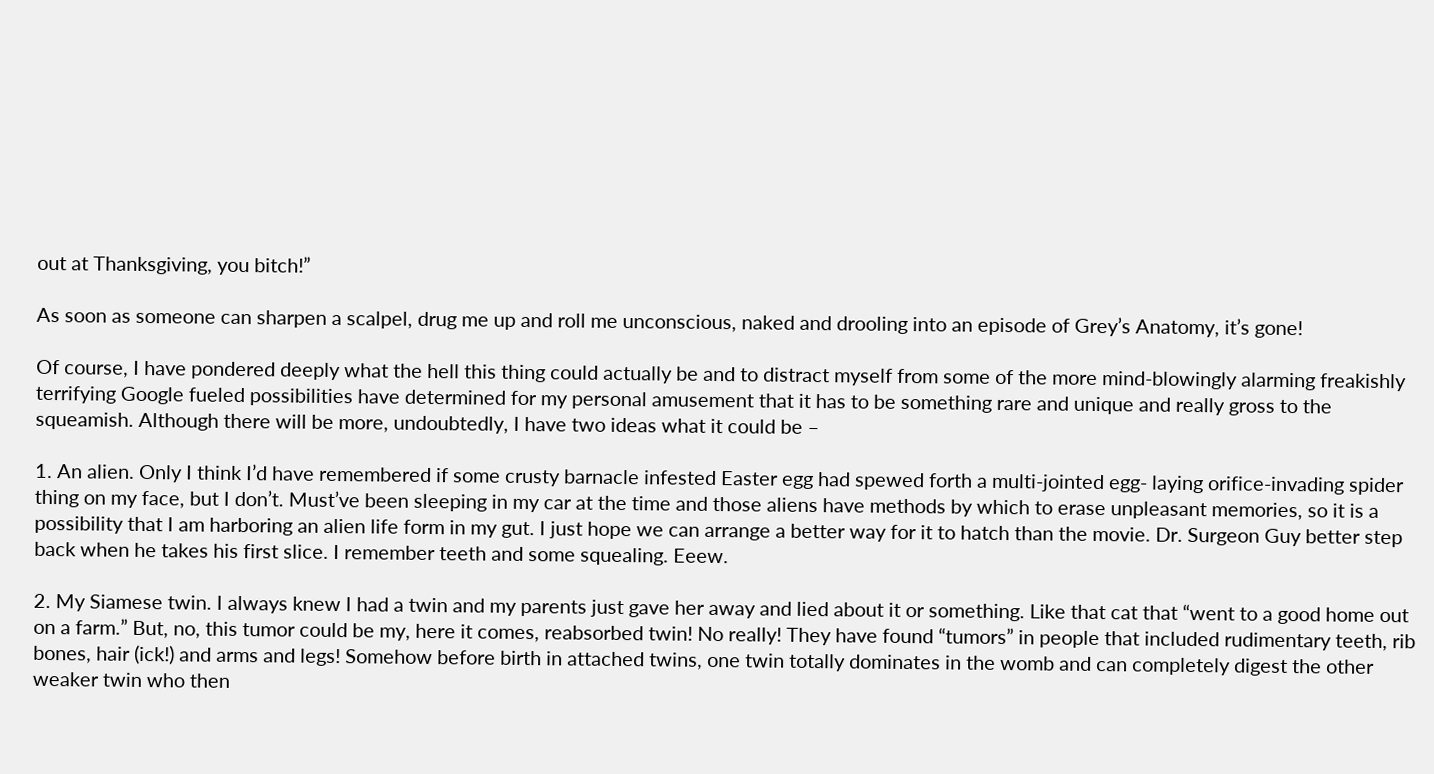out at Thanksgiving, you bitch!”

As soon as someone can sharpen a scalpel, drug me up and roll me unconscious, naked and drooling into an episode of Grey’s Anatomy, it’s gone!

Of course, I have pondered deeply what the hell this thing could actually be and to distract myself from some of the more mind-blowingly alarming freakishly terrifying Google fueled possibilities have determined for my personal amusement that it has to be something rare and unique and really gross to the squeamish. Although there will be more, undoubtedly, I have two ideas what it could be –

1. An alien. Only I think I’d have remembered if some crusty barnacle infested Easter egg had spewed forth a multi-jointed egg- laying orifice-invading spider thing on my face, but I don’t. Must’ve been sleeping in my car at the time and those aliens have methods by which to erase unpleasant memories, so it is a possibility that I am harboring an alien life form in my gut. I just hope we can arrange a better way for it to hatch than the movie. Dr. Surgeon Guy better step back when he takes his first slice. I remember teeth and some squealing. Eeew.

2. My Siamese twin. I always knew I had a twin and my parents just gave her away and lied about it or something. Like that cat that “went to a good home out on a farm.” But, no, this tumor could be my, here it comes, reabsorbed twin! No really! They have found “tumors” in people that included rudimentary teeth, rib bones, hair (ick!) and arms and legs! Somehow before birth in attached twins, one twin totally dominates in the womb and can completely digest the other weaker twin who then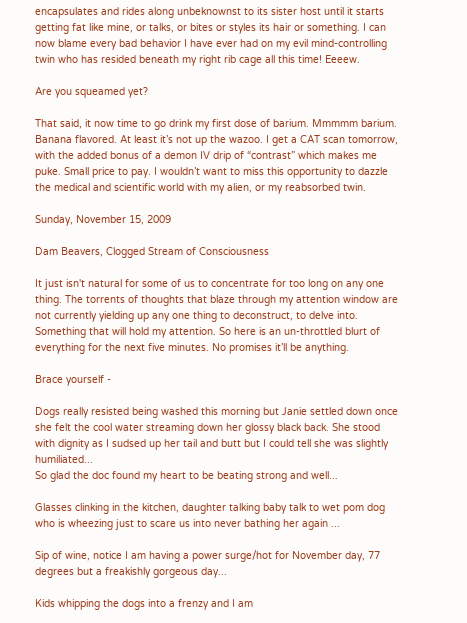encapsulates and rides along unbeknownst to its sister host until it starts getting fat like mine, or talks, or bites or styles its hair or something. I can now blame every bad behavior I have ever had on my evil mind-controlling twin who has resided beneath my right rib cage all this time! Eeeew.

Are you squeamed yet?

That said, it now time to go drink my first dose of barium. Mmmmm barium. Banana flavored. At least it’s not up the wazoo. I get a CAT scan tomorrow, with the added bonus of a demon IV drip of “contrast” which makes me puke. Small price to pay. I wouldn’t want to miss this opportunity to dazzle the medical and scientific world with my alien, or my reabsorbed twin.

Sunday, November 15, 2009

Dam Beavers, Clogged Stream of Consciousness

It just isn't natural for some of us to concentrate for too long on any one thing. The torrents of thoughts that blaze through my attention window are not currently yielding up any one thing to deconstruct, to delve into. Something that will hold my attention. So here is an un-throttled blurt of everything for the next five minutes. No promises it’ll be anything.

Brace yourself -

Dogs really resisted being washed this morning but Janie settled down once she felt the cool water streaming down her glossy black back. She stood with dignity as I sudsed up her tail and butt but I could tell she was slightly humiliated...
So glad the doc found my heart to be beating strong and well...

Glasses clinking in the kitchen, daughter talking baby talk to wet pom dog who is wheezing just to scare us into never bathing her again ...

Sip of wine, notice I am having a power surge/hot for November day, 77 degrees but a freakishly gorgeous day...

Kids whipping the dogs into a frenzy and I am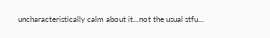uncharacteristically calm about it...not the usual stfu...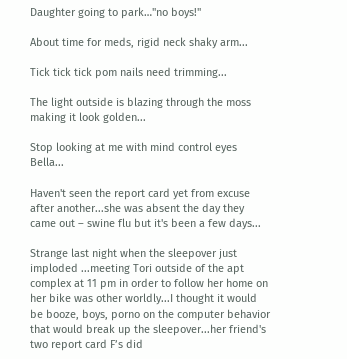Daughter going to park…"no boys!"

About time for meds, rigid neck shaky arm...

Tick tick tick pom nails need trimming...

The light outside is blazing through the moss making it look golden...

Stop looking at me with mind control eyes Bella...

Haven't seen the report card yet from excuse after another...she was absent the day they came out – swine flu but it's been a few days...

Strange last night when the sleepover just imploded ...meeting Tori outside of the apt complex at 11 pm in order to follow her home on her bike was other worldly...I thought it would be booze, boys, porno on the computer behavior that would break up the sleepover...her friend's two report card F’s did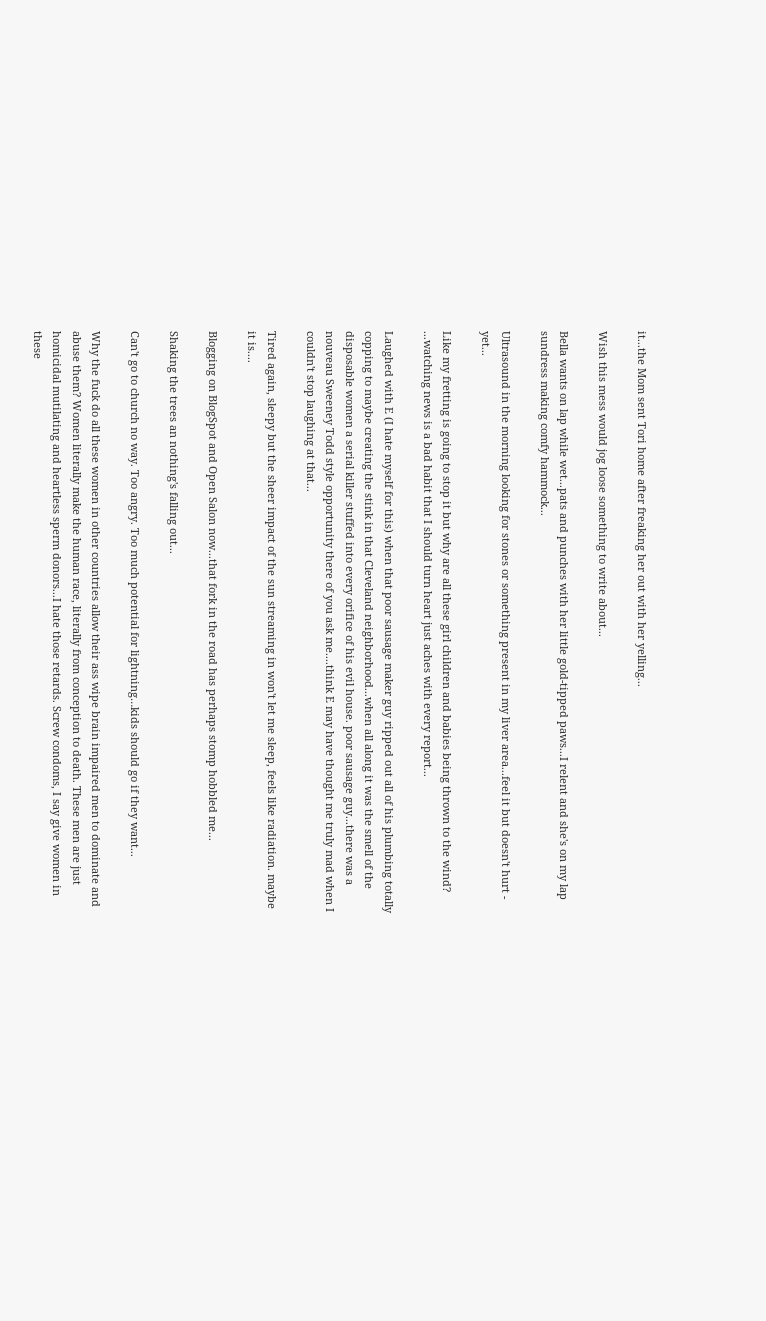it...the Mom sent Tori home after freaking her out with her yelling...

Wish this mess would jog loose something to write about...

Bella wants on lap while wet...pats and punches with her little gold-tipped paws...I relent and she's on my lap sundress making comfy hammock...

Ultrasound in the morning looking for stones or something present in my liver area...feel it but doesn't hurt - yet...

Like my fretting is going to stop it but why are all these girl children and babies being thrown to the wind? ...watching news is a bad habit that I should turn heart just aches with every report...

Laughed with E (I hate myself for this) when that poor sausage maker guy ripped out all of his plumbing totally copping to maybe creating the stink in that Cleveland neighborhood...when all along it was the smell of the disposable women a serial killer stuffed into every orifice of his evil house. poor sausage guy...there was a nouveau Sweeney Todd style opportunity there of you ask me....think E may have thought me truly mad when I couldn't stop laughing at that...

Tired again, sleepy but the sheer impact of the sun streaming in won't let me sleep, feels like radiation. maybe it is....

Blogging on BlogSpot and Open Salon now...that fork in the road has perhaps stomp hobbled me...

Shaking the trees an nothing's falling out...

Can't go to church no way. Too angry. Too much potential for lightning…kids should go if they want...

Why the fuck do all these women in other countries allow their ass wipe brain impaired men to dominate and abuse them? Women literally make the human race, literally from conception to death. These men are just homicidal mutilating and heartless sperm donors...I hate those retards. Screw condoms, I say give women in these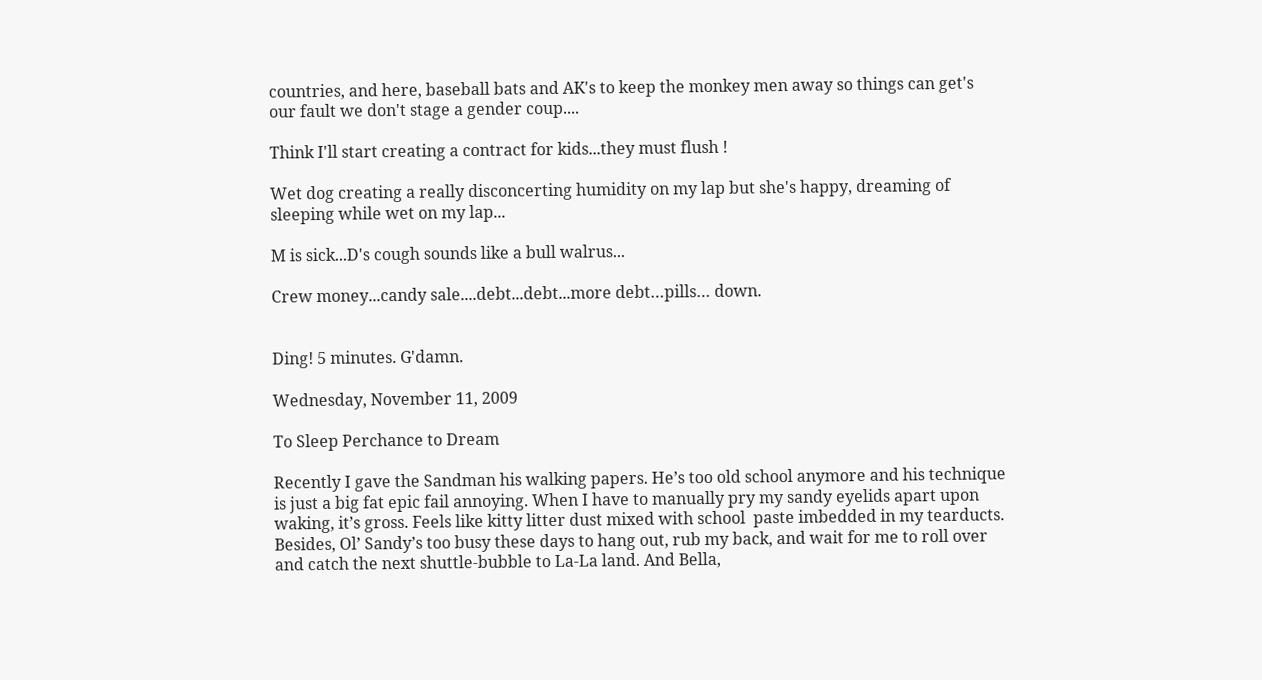countries, and here, baseball bats and AK's to keep the monkey men away so things can get's our fault we don't stage a gender coup....

Think I'll start creating a contract for kids...they must flush !

Wet dog creating a really disconcerting humidity on my lap but she's happy, dreaming of sleeping while wet on my lap...

M is sick...D's cough sounds like a bull walrus...

Crew money...candy sale....debt...debt...more debt…pills… down.


Ding! 5 minutes. G'damn.

Wednesday, November 11, 2009

To Sleep Perchance to Dream

Recently I gave the Sandman his walking papers. He’s too old school anymore and his technique is just a big fat epic fail annoying. When I have to manually pry my sandy eyelids apart upon waking, it’s gross. Feels like kitty litter dust mixed with school  paste imbedded in my tearducts. Besides, Ol’ Sandy’s too busy these days to hang out, rub my back, and wait for me to roll over and catch the next shuttle-bubble to La-La land. And Bella,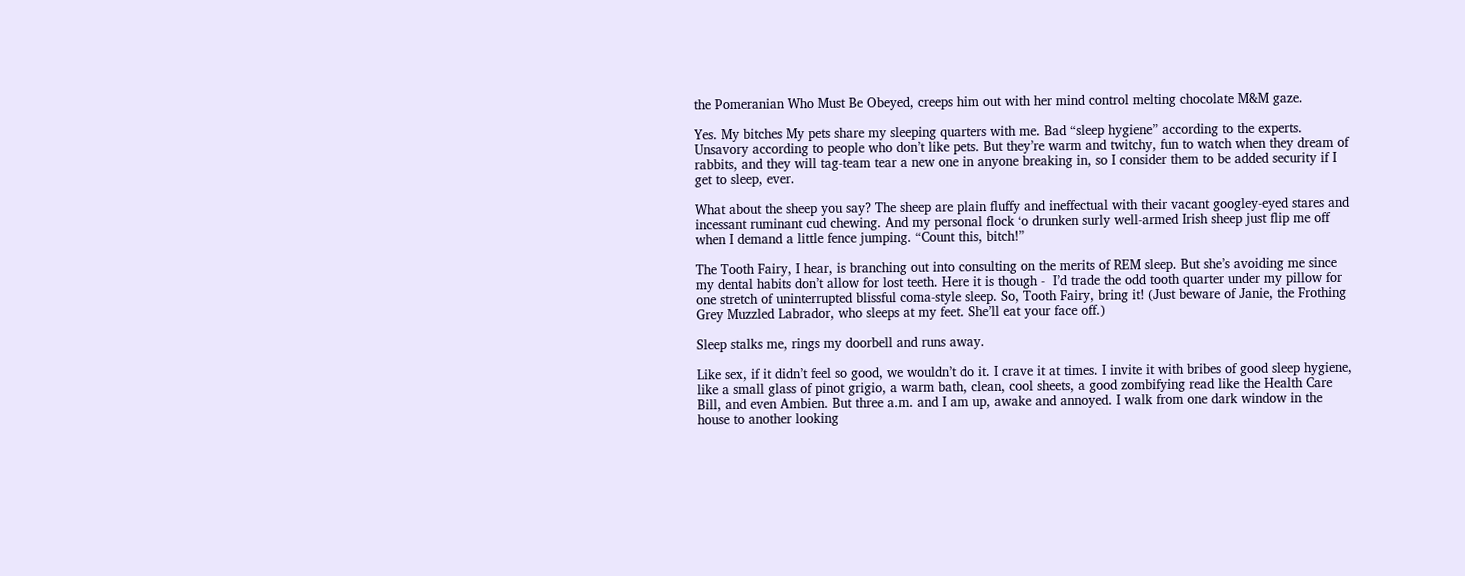the Pomeranian Who Must Be Obeyed, creeps him out with her mind control melting chocolate M&M gaze.

Yes. My bitches My pets share my sleeping quarters with me. Bad “sleep hygiene” according to the experts. Unsavory according to people who don’t like pets. But they’re warm and twitchy, fun to watch when they dream of rabbits, and they will tag-team tear a new one in anyone breaking in, so I consider them to be added security if I get to sleep, ever.

What about the sheep you say? The sheep are plain fluffy and ineffectual with their vacant googley-eyed stares and incessant ruminant cud chewing. And my personal flock ‘o drunken surly well-armed Irish sheep just flip me off when I demand a little fence jumping. “Count this, bitch!”

The Tooth Fairy, I hear, is branching out into consulting on the merits of REM sleep. But she’s avoiding me since my dental habits don’t allow for lost teeth. Here it is though -  I’d trade the odd tooth quarter under my pillow for one stretch of uninterrupted blissful coma-style sleep. So, Tooth Fairy, bring it! (Just beware of Janie, the Frothing Grey Muzzled Labrador, who sleeps at my feet. She’ll eat your face off.)

Sleep stalks me, rings my doorbell and runs away.

Like sex, if it didn’t feel so good, we wouldn’t do it. I crave it at times. I invite it with bribes of good sleep hygiene, like a small glass of pinot grigio, a warm bath, clean, cool sheets, a good zombifying read like the Health Care Bill, and even Ambien. But three a.m. and I am up, awake and annoyed. I walk from one dark window in the house to another looking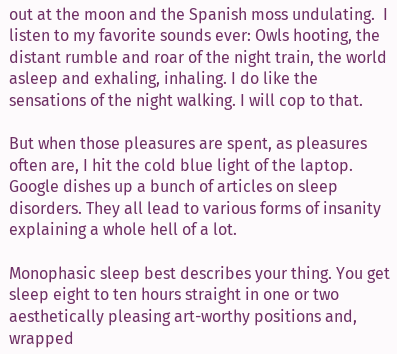out at the moon and the Spanish moss undulating.  I listen to my favorite sounds ever: Owls hooting, the distant rumble and roar of the night train, the world asleep and exhaling, inhaling. I do like the sensations of the night walking. I will cop to that.

But when those pleasures are spent, as pleasures often are, I hit the cold blue light of the laptop. Google dishes up a bunch of articles on sleep disorders. They all lead to various forms of insanity explaining a whole hell of a lot.

Monophasic sleep best describes your thing. You get sleep eight to ten hours straight in one or two aesthetically pleasing art-worthy positions and, wrapped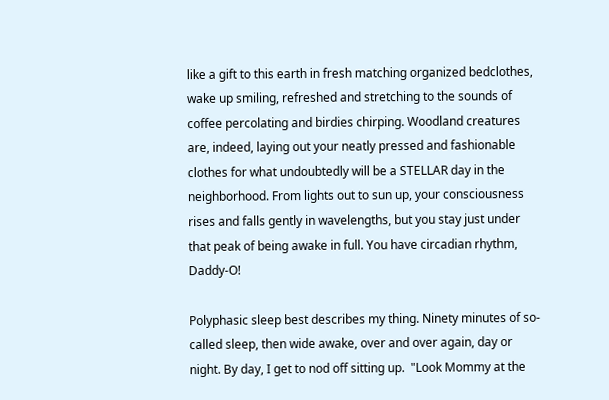like a gift to this earth in fresh matching organized bedclothes, wake up smiling, refreshed and stretching to the sounds of coffee percolating and birdies chirping. Woodland creatures are, indeed, laying out your neatly pressed and fashionable clothes for what undoubtedly will be a STELLAR day in the neighborhood. From lights out to sun up, your consciousness rises and falls gently in wavelengths, but you stay just under that peak of being awake in full. You have circadian rhythm, Daddy-O!

Polyphasic sleep best describes my thing. Ninety minutes of so-called sleep, then wide awake, over and over again, day or night. By day, I get to nod off sitting up.  "Look Mommy at the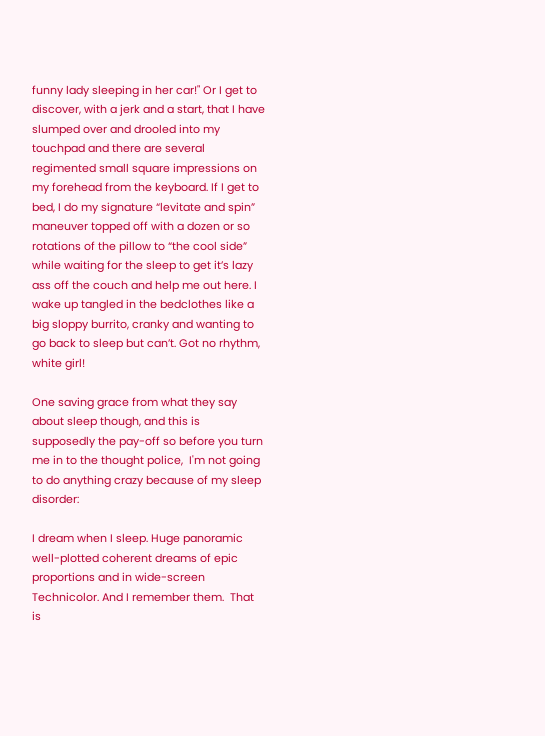funny lady sleeping in her car!" Or I get to discover, with a jerk and a start, that I have slumped over and drooled into my touchpad and there are several regimented small square impressions on my forehead from the keyboard. If I get to bed, I do my signature “levitate and spin” maneuver topped off with a dozen or so rotations of the pillow to “the cool side” while waiting for the sleep to get it’s lazy ass off the couch and help me out here. I wake up tangled in the bedclothes like a big sloppy burrito, cranky and wanting to go back to sleep but can’t. Got no rhythm, white girl!

One saving grace from what they say about sleep though, and this is supposedly the pay-off so before you turn me in to the thought police,  I'm not going to do anything crazy because of my sleep disorder:

I dream when I sleep. Huge panoramic well-plotted coherent dreams of epic proportions and in wide-screen Technicolor. And I remember them.  That is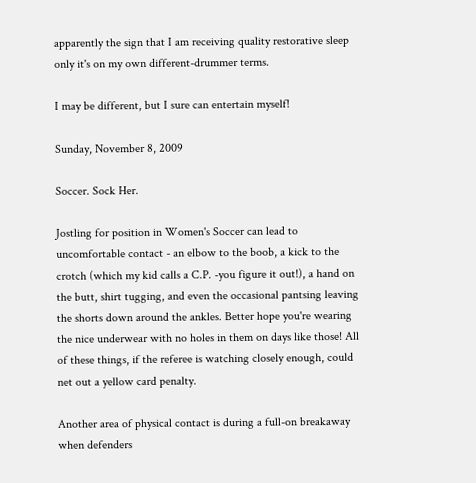apparently the sign that I am receiving quality restorative sleep only it's on my own different-drummer terms.

I may be different, but I sure can entertain myself!

Sunday, November 8, 2009

Soccer. Sock Her.

Jostling for position in Women's Soccer can lead to uncomfortable contact - an elbow to the boob, a kick to the crotch (which my kid calls a C.P. -you figure it out!), a hand on the butt, shirt tugging, and even the occasional pantsing leaving the shorts down around the ankles. Better hope you're wearing the nice underwear with no holes in them on days like those! All of these things, if the referee is watching closely enough, could net out a yellow card penalty.

Another area of physical contact is during a full-on breakaway when defenders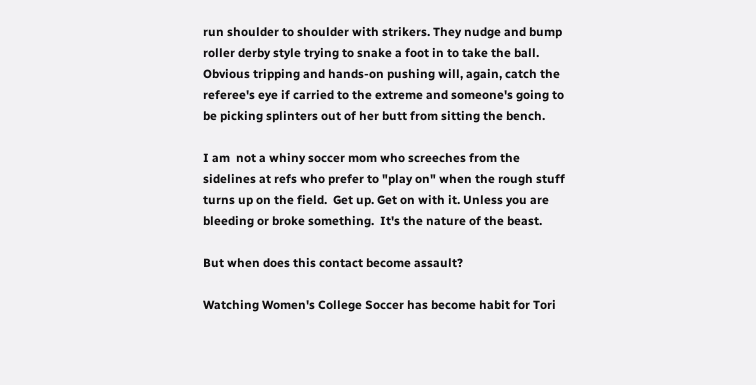run shoulder to shoulder with strikers. They nudge and bump roller derby style trying to snake a foot in to take the ball. Obvious tripping and hands-on pushing will, again, catch the referee's eye if carried to the extreme and someone's going to be picking splinters out of her butt from sitting the bench.

I am  not a whiny soccer mom who screeches from the sidelines at refs who prefer to "play on" when the rough stuff turns up on the field.  Get up. Get on with it. Unless you are bleeding or broke something.  It's the nature of the beast.

But when does this contact become assault?

Watching Women's College Soccer has become habit for Tori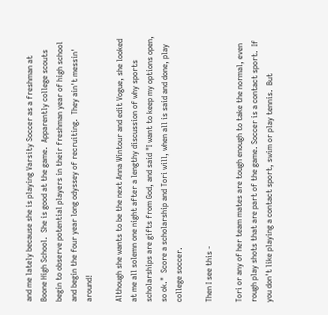and me lately because she is playing Varsity Soccer as a freshman at Boone High School.  She is good at the game.  Apparently college scouts begin to observe potential players in their freshman year of high school and begin the four year long odyssey of recruiting.  They ain't messin' around!

Although she wants to be the next Anna Wintour and edit Vogue, she looked at me all solemn one night after a lengthy discussion of why sports scholarships are gifts from God, and said "I want to keep my options open, so ok."  Score a scholarship and Tori will, when all is said and done, play college soccer.

Then I see this -

Tori or any of her team mates are tough enough to take the normal, even rough play shots that are part of the game. Soccer is a contact sport.  If you don't like playing a contact sport, swim or play tennis.  But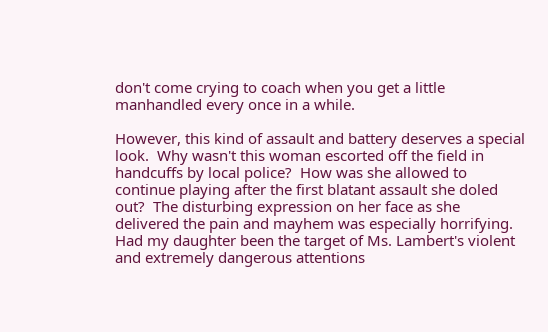don't come crying to coach when you get a little manhandled every once in a while.

However, this kind of assault and battery deserves a special look.  Why wasn't this woman escorted off the field in handcuffs by local police?  How was she allowed to continue playing after the first blatant assault she doled out?  The disturbing expression on her face as she delivered the pain and mayhem was especially horrifying.  Had my daughter been the target of Ms. Lambert's violent and extremely dangerous attentions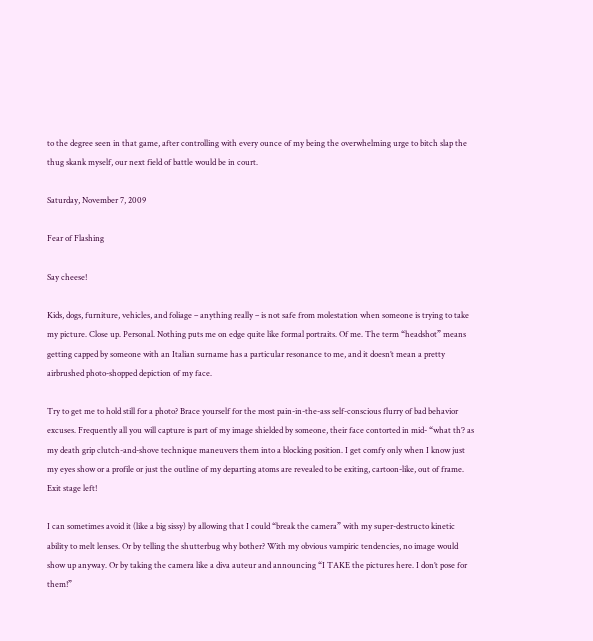to the degree seen in that game, after controlling with every ounce of my being the overwhelming urge to bitch slap the thug skank myself, our next field of battle would be in court.

Saturday, November 7, 2009

Fear of Flashing

Say cheese!

Kids, dogs, furniture, vehicles, and foliage – anything really – is not safe from molestation when someone is trying to take my picture. Close up. Personal. Nothing puts me on edge quite like formal portraits. Of me. The term “headshot” means getting capped by someone with an Italian surname has a particular resonance to me, and it doesn’t mean a pretty airbrushed photo-shopped depiction of my face.

Try to get me to hold still for a photo? Brace yourself for the most pain-in-the-ass self-conscious flurry of bad behavior excuses. Frequently all you will capture is part of my image shielded by someone, their face contorted in mid- “what th’? as my death grip clutch-and-shove technique maneuvers them into a blocking position. I get comfy only when I know just my eyes show or a profile or just the outline of my departing atoms are revealed to be exiting, cartoon-like, out of frame. Exit stage left!

I can sometimes avoid it (like a big sissy) by allowing that I could “break the camera” with my super-destructo kinetic ability to melt lenses. Or by telling the shutterbug why bother? With my obvious vampiric tendencies, no image would show up anyway. Or by taking the camera like a diva auteur and announcing “I TAKE the pictures here. I don’t pose for them!”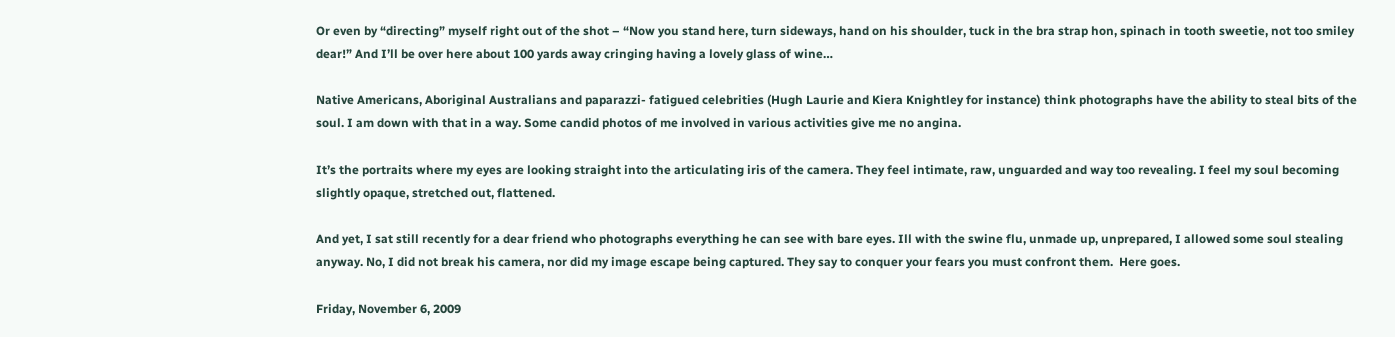Or even by “directing” myself right out of the shot – “Now you stand here, turn sideways, hand on his shoulder, tuck in the bra strap hon, spinach in tooth sweetie, not too smiley dear!” And I’ll be over here about 100 yards away cringing having a lovely glass of wine…

Native Americans, Aboriginal Australians and paparazzi- fatigued celebrities (Hugh Laurie and Kiera Knightley for instance) think photographs have the ability to steal bits of the soul. I am down with that in a way. Some candid photos of me involved in various activities give me no angina.

It’s the portraits where my eyes are looking straight into the articulating iris of the camera. They feel intimate, raw, unguarded and way too revealing. I feel my soul becoming slightly opaque, stretched out, flattened.

And yet, I sat still recently for a dear friend who photographs everything he can see with bare eyes. Ill with the swine flu, unmade up, unprepared, I allowed some soul stealing anyway. No, I did not break his camera, nor did my image escape being captured. They say to conquer your fears you must confront them.  Here goes.

Friday, November 6, 2009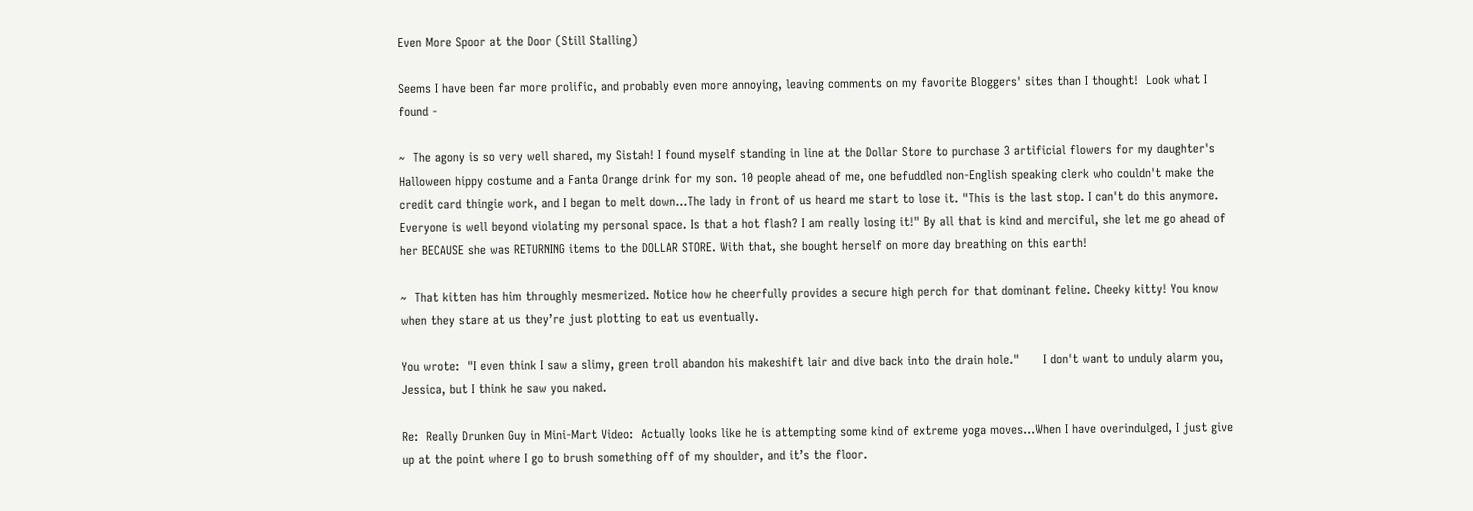Even More Spoor at the Door (Still Stalling)

Seems I have been far more prolific, and probably even more annoying, leaving comments on my favorite Bloggers' sites than I thought!  Look what I found -

~  The agony is so very well shared, my Sistah! I found myself standing in line at the Dollar Store to purchase 3 artificial flowers for my daughter's Halloween hippy costume and a Fanta Orange drink for my son. 10 people ahead of me, one befuddled non-English speaking clerk who couldn't make the credit card thingie work, and I began to melt down...The lady in front of us heard me start to lose it. "This is the last stop. I can't do this anymore. Everyone is well beyond violating my personal space. Is that a hot flash? I am really losing it!" By all that is kind and merciful, she let me go ahead of her BECAUSE she was RETURNING items to the DOLLAR STORE. With that, she bought herself on more day breathing on this earth!

~  That kitten has him throughly mesmerized. Notice how he cheerfully provides a secure high perch for that dominant feline. Cheeky kitty! You know when they stare at us they’re just plotting to eat us eventually.

You wrote:  "I even think I saw a slimy, green troll abandon his makeshift lair and dive back into the drain hole."      I don't want to unduly alarm you, Jessica, but I think he saw you naked.

Re:  Really Drunken Guy in Mini-Mart Video:  Actually looks like he is attempting some kind of extreme yoga moves…When I have overindulged, I just give up at the point where I go to brush something off of my shoulder, and it’s the floor.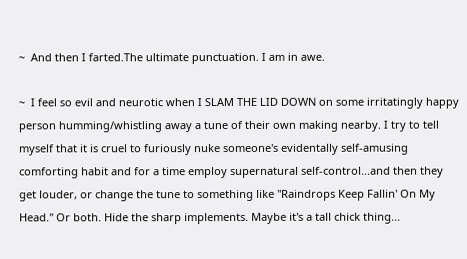~  And then I farted.The ultimate punctuation. I am in awe.

~  I feel so evil and neurotic when I SLAM THE LID DOWN on some irritatingly happy person humming/whistling away a tune of their own making nearby. I try to tell myself that it is cruel to furiously nuke someone's evidentally self-amusing comforting habit and for a time employ supernatural self-control...and then they get louder, or change the tune to something like "Raindrops Keep Fallin' On My Head." Or both. Hide the sharp implements. Maybe it's a tall chick thing...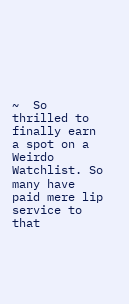~  So thrilled to finally earn a spot on a Weirdo Watchlist. So many have paid mere lip service to that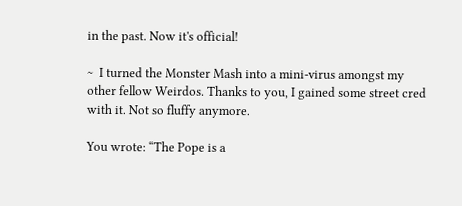in the past. Now it's official!

~  I turned the Monster Mash into a mini-virus amongst my other fellow Weirdos. Thanks to you, I gained some street cred with it. Not so fluffy anymore.

You wrote: “The Pope is a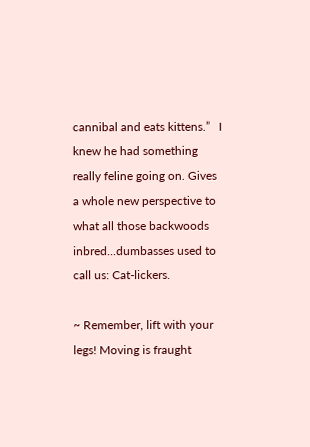cannibal and eats kittens.”   I knew he had something really feline going on. Gives a whole new perspective to what all those backwoods inbred...dumbasses used to call us: Cat-lickers.

~ Remember, lift with your legs! Moving is fraught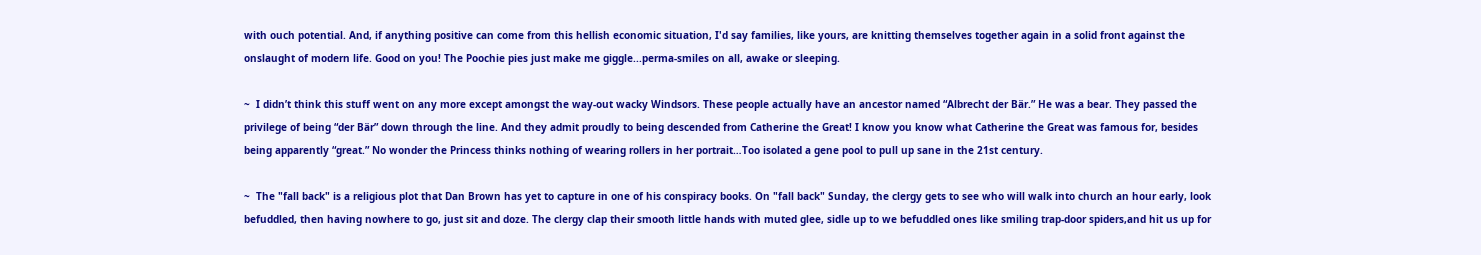with ouch potential. And, if anything positive can come from this hellish economic situation, I'd say families, like yours, are knitting themselves together again in a solid front against the onslaught of modern life. Good on you! The Poochie pies just make me giggle...perma-smiles on all, awake or sleeping.

~  I didn’t think this stuff went on any more except amongst the way-out wacky Windsors. These people actually have an ancestor named “Albrecht der Bär.” He was a bear. They passed the privilege of being “der Bär” down through the line. And they admit proudly to being descended from Catherine the Great! I know you know what Catherine the Great was famous for, besides being apparently “great.” No wonder the Princess thinks nothing of wearing rollers in her portrait…Too isolated a gene pool to pull up sane in the 21st century.

~  The "fall back" is a religious plot that Dan Brown has yet to capture in one of his conspiracy books. On "fall back" Sunday, the clergy gets to see who will walk into church an hour early, look befuddled, then having nowhere to go, just sit and doze. The clergy clap their smooth little hands with muted glee, sidle up to we befuddled ones like smiling trap-door spiders,and hit us up for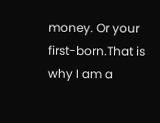money. Or your first-born.That is why I am a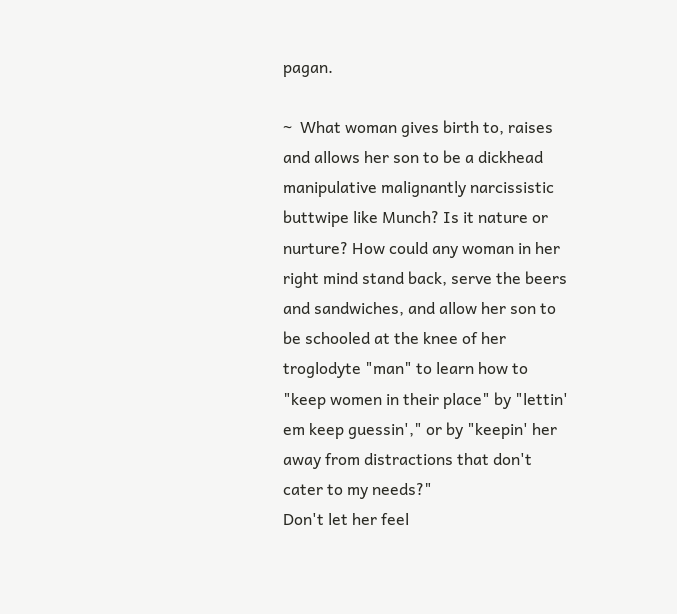pagan.

~  What woman gives birth to, raises and allows her son to be a dickhead manipulative malignantly narcissistic buttwipe like Munch? Is it nature or nurture? How could any woman in her right mind stand back, serve the beers and sandwiches, and allow her son to be schooled at the knee of her troglodyte "man" to learn how to "keep women in their place" by "lettin' em keep guessin'," or by "keepin' her away from distractions that don't cater to my needs?"
Don't let her feel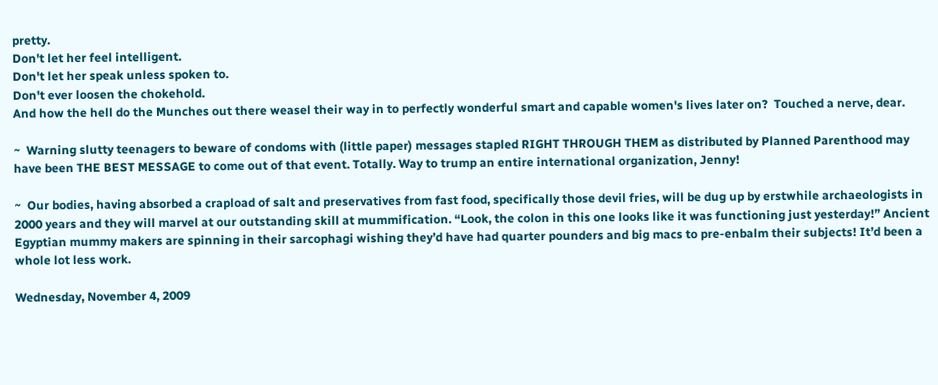pretty.
Don't let her feel intelligent.
Don't let her speak unless spoken to.
Don't ever loosen the chokehold.
And how the hell do the Munches out there weasel their way in to perfectly wonderful smart and capable women's lives later on?  Touched a nerve, dear.

~  Warning slutty teenagers to beware of condoms with (little paper) messages stapled RIGHT THROUGH THEM as distributed by Planned Parenthood may have been THE BEST MESSAGE to come out of that event. Totally. Way to trump an entire international organization, Jenny!

~  Our bodies, having absorbed a crapload of salt and preservatives from fast food, specifically those devil fries, will be dug up by erstwhile archaeologists in 2000 years and they will marvel at our outstanding skill at mummification. “Look, the colon in this one looks like it was functioning just yesterday!” Ancient Egyptian mummy makers are spinning in their sarcophagi wishing they’d have had quarter pounders and big macs to pre-enbalm their subjects! It’d been a whole lot less work.

Wednesday, November 4, 2009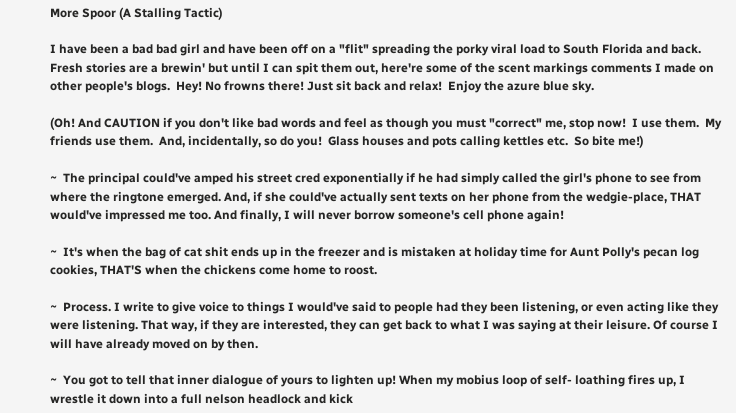More Spoor (A Stalling Tactic)

I have been a bad bad girl and have been off on a "flit" spreading the porky viral load to South Florida and back.  Fresh stories are a brewin' but until I can spit them out, here're some of the scent markings comments I made on other people's blogs.  Hey! No frowns there! Just sit back and relax!  Enjoy the azure blue sky.

(Oh! And CAUTION if you don't like bad words and feel as though you must "correct" me, stop now!  I use them.  My friends use them.  And, incidentally, so do you!  Glass houses and pots calling kettles etc.  So bite me!)

~  The principal could've amped his street cred exponentially if he had simply called the girl's phone to see from where the ringtone emerged. And, if she could've actually sent texts on her phone from the wedgie-place, THAT would've impressed me too. And finally, I will never borrow someone's cell phone again!

~  It's when the bag of cat shit ends up in the freezer and is mistaken at holiday time for Aunt Polly's pecan log cookies, THAT'S when the chickens come home to roost.

~  Process. I write to give voice to things I would've said to people had they been listening, or even acting like they were listening. That way, if they are interested, they can get back to what I was saying at their leisure. Of course I will have already moved on by then.

~  You got to tell that inner dialogue of yours to lighten up! When my mobius loop of self- loathing fires up, I wrestle it down into a full nelson headlock and kick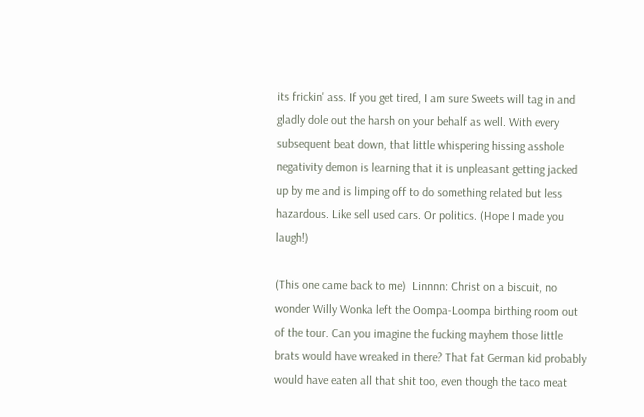its frickin' ass. If you get tired, I am sure Sweets will tag in and gladly dole out the harsh on your behalf as well. With every subsequent beat down, that little whispering hissing asshole negativity demon is learning that it is unpleasant getting jacked up by me and is limping off to do something related but less hazardous. Like sell used cars. Or politics. (Hope I made you laugh!)

(This one came back to me)  Linnnn: Christ on a biscuit, no wonder Willy Wonka left the Oompa-Loompa birthing room out of the tour. Can you imagine the fucking mayhem those little brats would have wreaked in there? That fat German kid probably would have eaten all that shit too, even though the taco meat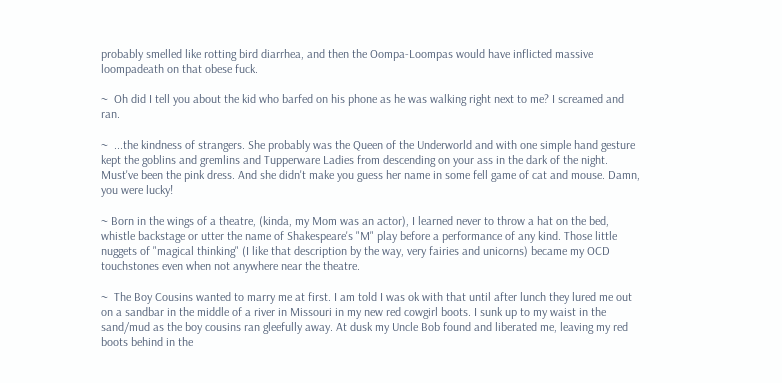probably smelled like rotting bird diarrhea, and then the Oompa-Loompas would have inflicted massive loompadeath on that obese fuck.

~  Oh did I tell you about the kid who barfed on his phone as he was walking right next to me? I screamed and ran.

~  ...the kindness of strangers. She probably was the Queen of the Underworld and with one simple hand gesture kept the goblins and gremlins and Tupperware Ladies from descending on your ass in the dark of the night. Must've been the pink dress. And she didn't make you guess her name in some fell game of cat and mouse. Damn, you were lucky!

~ Born in the wings of a theatre, (kinda, my Mom was an actor), I learned never to throw a hat on the bed, whistle backstage or utter the name of Shakespeare's "M" play before a performance of any kind. Those little nuggets of "magical thinking" (I like that description by the way, very fairies and unicorns) became my OCD touchstones even when not anywhere near the theatre.

~  The Boy Cousins wanted to marry me at first. I am told I was ok with that until after lunch they lured me out on a sandbar in the middle of a river in Missouri in my new red cowgirl boots. I sunk up to my waist in the sand/mud as the boy cousins ran gleefully away. At dusk my Uncle Bob found and liberated me, leaving my red boots behind in the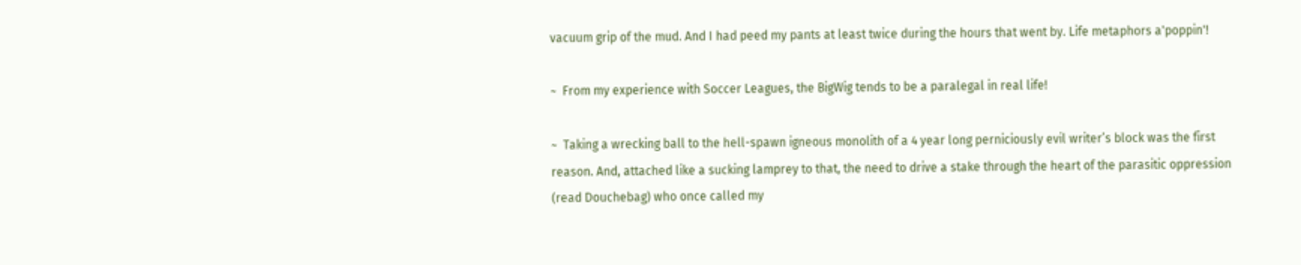vacuum grip of the mud. And I had peed my pants at least twice during the hours that went by. Life metaphors a'poppin'!

~  From my experience with Soccer Leagues, the BigWig tends to be a paralegal in real life!

~  Taking a wrecking ball to the hell-spawn igneous monolith of a 4 year long perniciously evil writer’s block was the first reason. And, attached like a sucking lamprey to that, the need to drive a stake through the heart of the parasitic oppression (read Douchebag) who once called my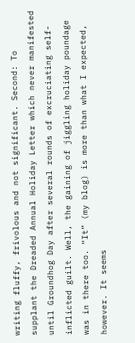writing fluffy, frivolous and not significant. Second: To supplant the Dreaded Annual Holiday Letter which never manifested until Groundhog Day after several rounds of excruciating self-inflicted guilt. Well, the gaining of jiggling holiday poundage was in there too. “It” (my blog) is more than what I expected, however. It seems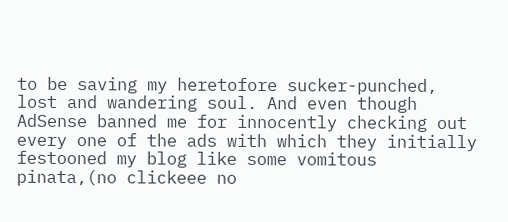to be saving my heretofore sucker-punched, lost and wandering soul. And even though AdSense banned me for innocently checking out every one of the ads with which they initially festooned my blog like some vomitous pinata,(no clickeee no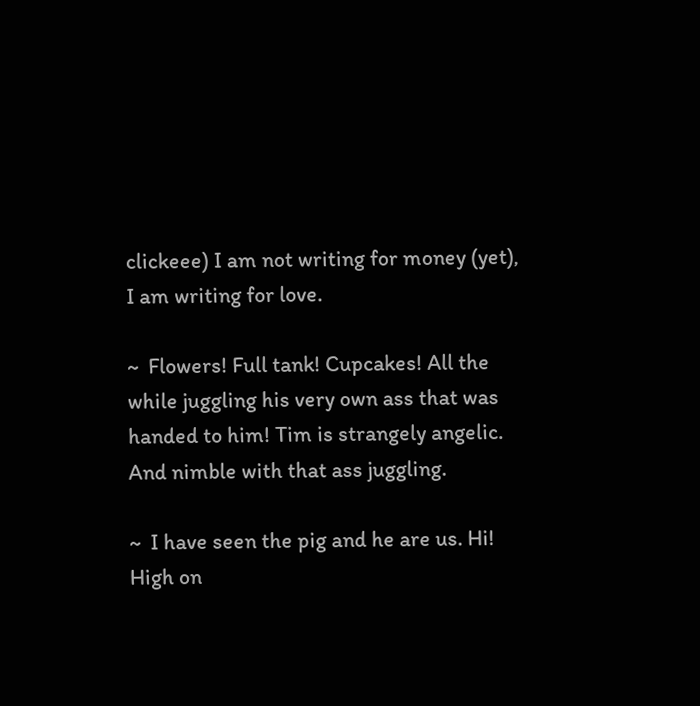clickeee) I am not writing for money (yet), I am writing for love.

~  Flowers! Full tank! Cupcakes! All the while juggling his very own ass that was handed to him! Tim is strangely angelic. And nimble with that ass juggling.

~  I have seen the pig and he are us. Hi! High on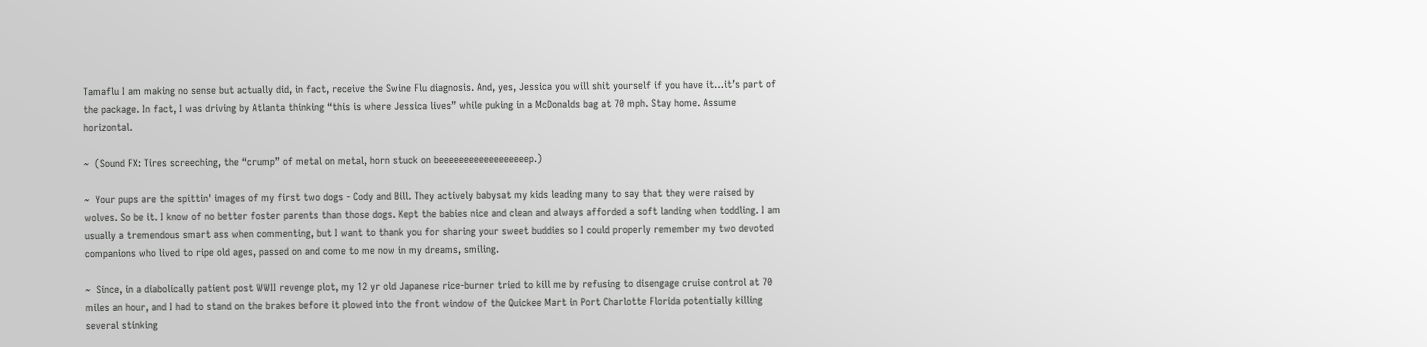Tamaflu I am making no sense but actually did, in fact, receive the Swine Flu diagnosis. And, yes, Jessica you will shit yourself if you have it…it’s part of the package. In fact, I was driving by Atlanta thinking “this is where Jessica lives” while puking in a McDonalds bag at 70 mph. Stay home. Assume horizontal.

~  (Sound FX: Tires screeching, the “crump” of metal on metal, horn stuck on beeeeeeeeeeeeeeeeeep.)

~  Your pups are the spittin' images of my first two dogs - Cody and Bill. They actively babysat my kids leading many to say that they were raised by wolves. So be it. I know of no better foster parents than those dogs. Kept the babies nice and clean and always afforded a soft landing when toddling. I am usually a tremendous smart ass when commenting, but I want to thank you for sharing your sweet buddies so I could properly remember my two devoted companions who lived to ripe old ages, passed on and come to me now in my dreams, smiling.

~  Since, in a diabolically patient post WWII revenge plot, my 12 yr old Japanese rice-burner tried to kill me by refusing to disengage cruise control at 70 miles an hour, and I had to stand on the brakes before it plowed into the front window of the Quickee Mart in Port Charlotte Florida potentially killing several stinking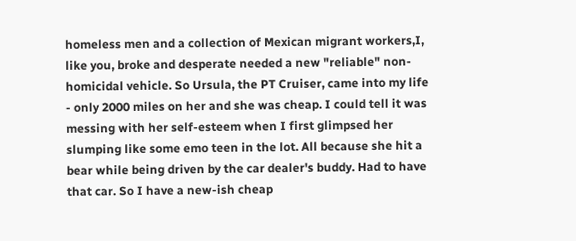homeless men and a collection of Mexican migrant workers,I, like you, broke and desperate needed a new "reliable" non-homicidal vehicle. So Ursula, the PT Cruiser, came into my life - only 2000 miles on her and she was cheap. I could tell it was messing with her self-esteem when I first glimpsed her slumping like some emo teen in the lot. All because she hit a bear while being driven by the car dealer's buddy. Had to have that car. So I have a new-ish cheap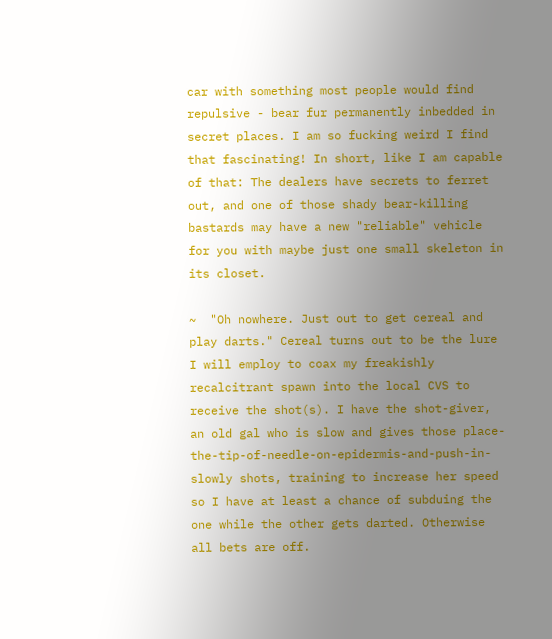car with something most people would find repulsive - bear fur permanently inbedded in secret places. I am so fucking weird I find that fascinating! In short, like I am capable of that: The dealers have secrets to ferret out, and one of those shady bear-killing bastards may have a new "reliable" vehicle for you with maybe just one small skeleton in its closet.

~  "Oh nowhere. Just out to get cereal and play darts." Cereal turns out to be the lure I will employ to coax my freakishly recalcitrant spawn into the local CVS to receive the shot(s). I have the shot-giver, an old gal who is slow and gives those place-the-tip-of-needle-on-epidermis-and-push-in-slowly shots, training to increase her speed so I have at least a chance of subduing the one while the other gets darted. Otherwise all bets are off.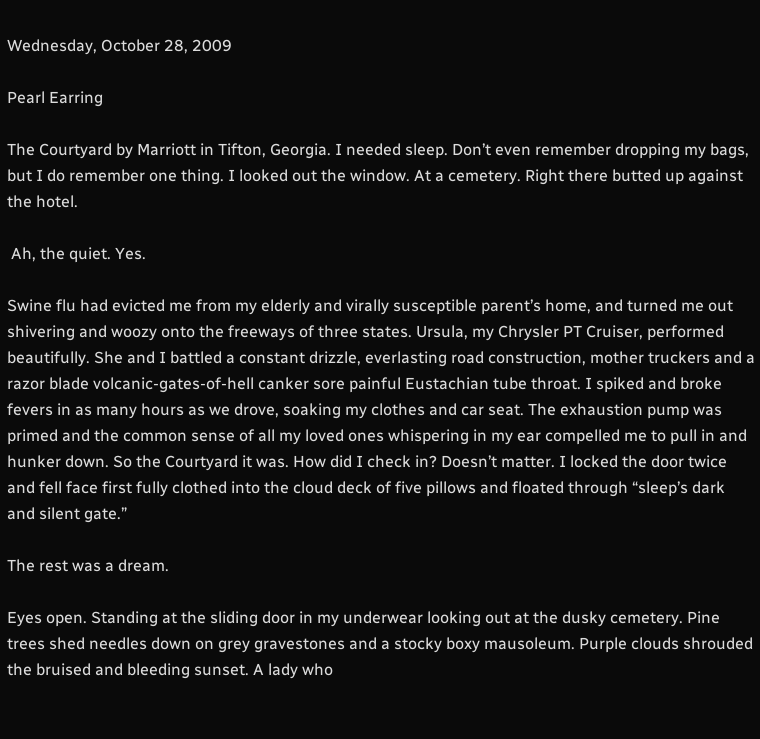Wednesday, October 28, 2009

Pearl Earring

The Courtyard by Marriott in Tifton, Georgia. I needed sleep. Don’t even remember dropping my bags, but I do remember one thing. I looked out the window. At a cemetery. Right there butted up against the hotel.

 Ah, the quiet. Yes.

Swine flu had evicted me from my elderly and virally susceptible parent’s home, and turned me out shivering and woozy onto the freeways of three states. Ursula, my Chrysler PT Cruiser, performed beautifully. She and I battled a constant drizzle, everlasting road construction, mother truckers and a razor blade volcanic-gates-of-hell canker sore painful Eustachian tube throat. I spiked and broke fevers in as many hours as we drove, soaking my clothes and car seat. The exhaustion pump was primed and the common sense of all my loved ones whispering in my ear compelled me to pull in and hunker down. So the Courtyard it was. How did I check in? Doesn’t matter. I locked the door twice and fell face first fully clothed into the cloud deck of five pillows and floated through “sleep’s dark and silent gate.”

The rest was a dream.

Eyes open. Standing at the sliding door in my underwear looking out at the dusky cemetery. Pine trees shed needles down on grey gravestones and a stocky boxy mausoleum. Purple clouds shrouded the bruised and bleeding sunset. A lady who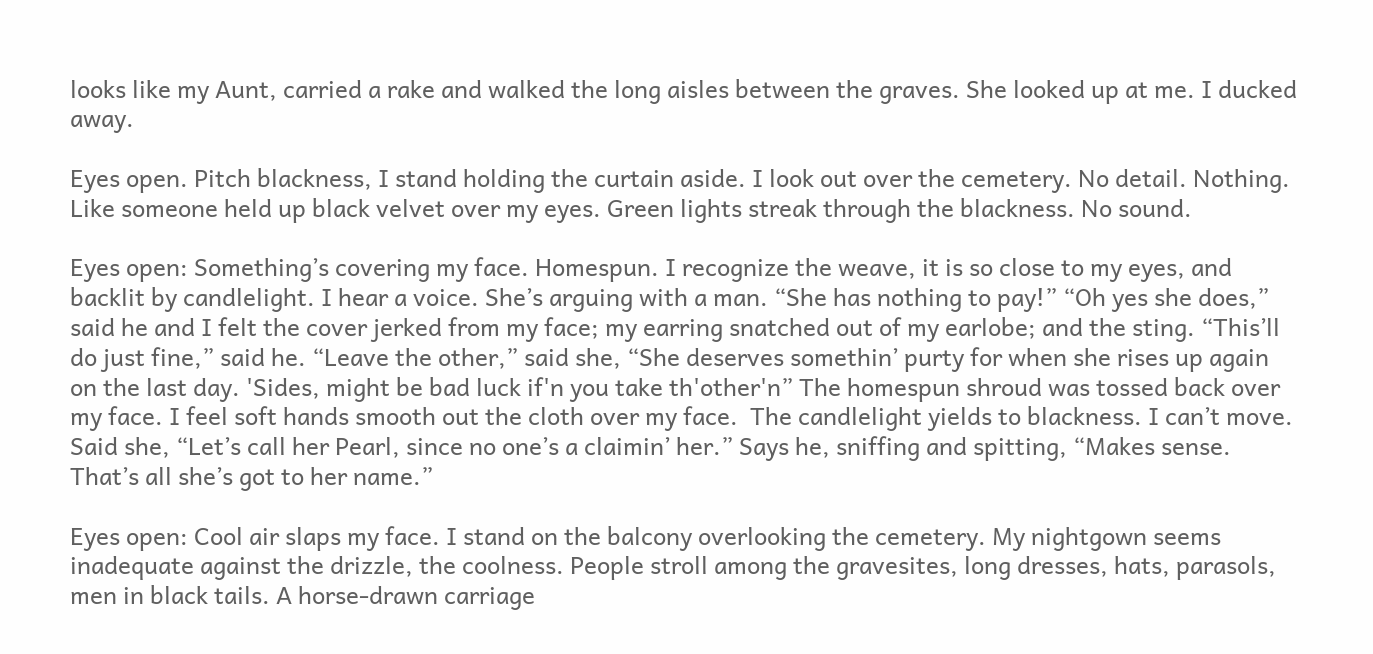looks like my Aunt, carried a rake and walked the long aisles between the graves. She looked up at me. I ducked away.

Eyes open. Pitch blackness, I stand holding the curtain aside. I look out over the cemetery. No detail. Nothing. Like someone held up black velvet over my eyes. Green lights streak through the blackness. No sound.

Eyes open: Something’s covering my face. Homespun. I recognize the weave, it is so close to my eyes, and backlit by candlelight. I hear a voice. She’s arguing with a man. “She has nothing to pay!” “Oh yes she does,” said he and I felt the cover jerked from my face; my earring snatched out of my earlobe; and the sting. “This’ll do just fine,” said he. “Leave the other,” said she, “She deserves somethin’ purty for when she rises up again on the last day. 'Sides, might be bad luck if'n you take th'other'n” The homespun shroud was tossed back over my face. I feel soft hands smooth out the cloth over my face.  The candlelight yields to blackness. I can’t move. Said she, “Let’s call her Pearl, since no one’s a claimin’ her.” Says he, sniffing and spitting, “Makes sense. That’s all she’s got to her name.”

Eyes open: Cool air slaps my face. I stand on the balcony overlooking the cemetery. My nightgown seems inadequate against the drizzle, the coolness. People stroll among the gravesites, long dresses, hats, parasols, men in black tails. A horse-drawn carriage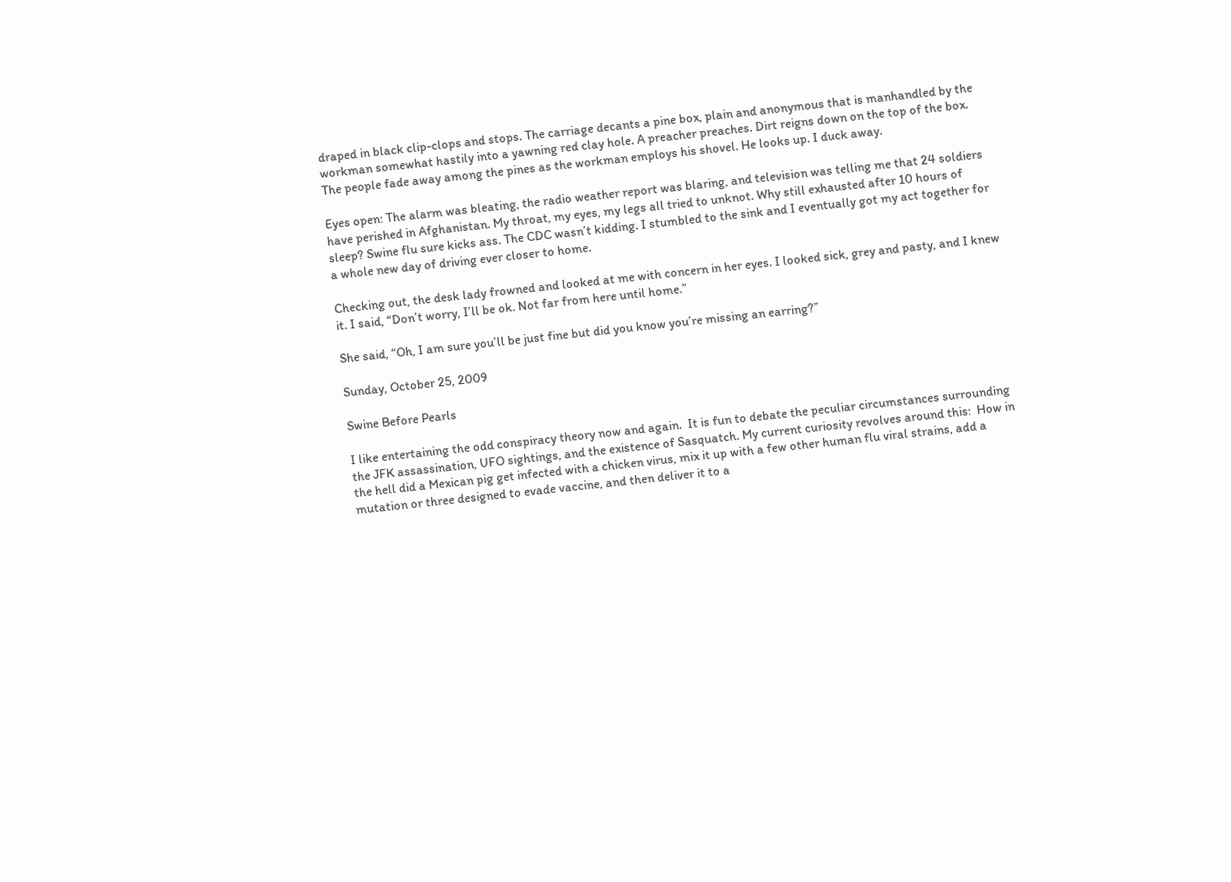draped in black clip-clops and stops. The carriage decants a pine box, plain and anonymous that is manhandled by the workman somewhat hastily into a yawning red clay hole. A preacher preaches. Dirt reigns down on the top of the box. The people fade away among the pines as the workman employs his shovel. He looks up. I duck away.

Eyes open: The alarm was bleating, the radio weather report was blaring, and television was telling me that 24 soldiers have perished in Afghanistan. My throat, my eyes, my legs all tried to unknot. Why still exhausted after 10 hours of sleep? Swine flu sure kicks ass. The CDC wasn’t kidding. I stumbled to the sink and I eventually got my act together for a whole new day of driving ever closer to home.

Checking out, the desk lady frowned and looked at me with concern in her eyes. I looked sick, grey and pasty, and I knew it. I said, “Don’t worry, I’ll be ok. Not far from here until home.”

She said, “Oh, I am sure you’ll be just fine but did you know you’re missing an earring?”

Sunday, October 25, 2009

Swine Before Pearls

I like entertaining the odd conspiracy theory now and again.  It is fun to debate the peculiar circumstances surrounding the JFK assassination, UFO sightings, and the existence of Sasquatch. My current curiosity revolves around this:  How in the hell did a Mexican pig get infected with a chicken virus, mix it up with a few other human flu viral strains, add a mutation or three designed to evade vaccine, and then deliver it to a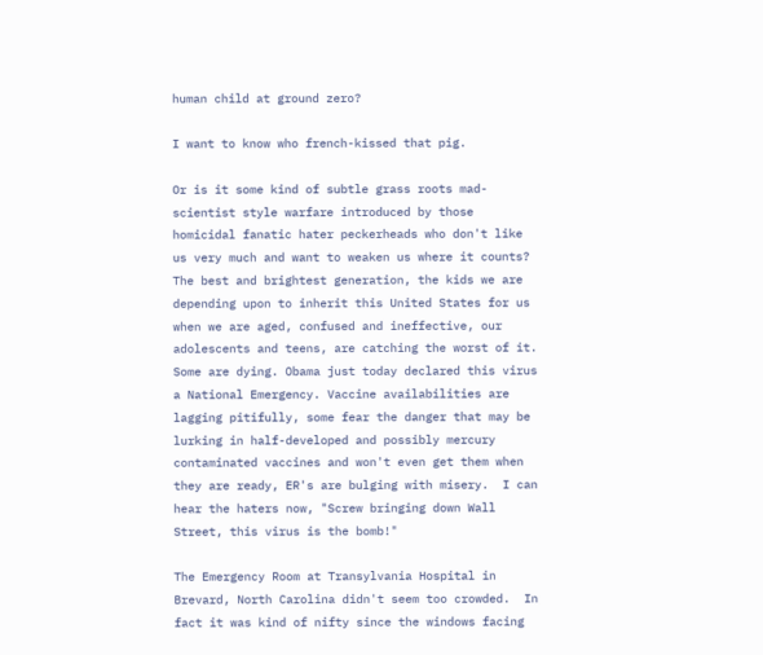human child at ground zero?

I want to know who french-kissed that pig.

Or is it some kind of subtle grass roots mad-scientist style warfare introduced by those homicidal fanatic hater peckerheads who don't like us very much and want to weaken us where it counts?  The best and brightest generation, the kids we are depending upon to inherit this United States for us when we are aged, confused and ineffective, our adolescents and teens, are catching the worst of it. Some are dying. Obama just today declared this virus a National Emergency. Vaccine availabilities are lagging pitifully, some fear the danger that may be lurking in half-developed and possibly mercury contaminated vaccines and won't even get them when they are ready, ER's are bulging with misery.  I can hear the haters now, "Screw bringing down Wall Street, this virus is the bomb!"

The Emergency Room at Transylvania Hospital in Brevard, North Carolina didn't seem too crowded.  In fact it was kind of nifty since the windows facing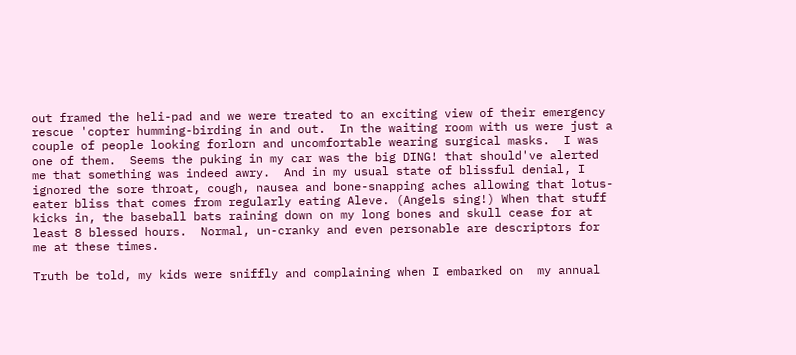out framed the heli-pad and we were treated to an exciting view of their emergency rescue 'copter humming-birding in and out.  In the waiting room with us were just a couple of people looking forlorn and uncomfortable wearing surgical masks.  I was one of them.  Seems the puking in my car was the big DING! that should've alerted me that something was indeed awry.  And in my usual state of blissful denial, I ignored the sore throat, cough, nausea and bone-snapping aches allowing that lotus-eater bliss that comes from regularly eating Aleve. (Angels sing!) When that stuff kicks in, the baseball bats raining down on my long bones and skull cease for at least 8 blessed hours.  Normal, un-cranky and even personable are descriptors for me at these times.

Truth be told, my kids were sniffly and complaining when I embarked on  my annual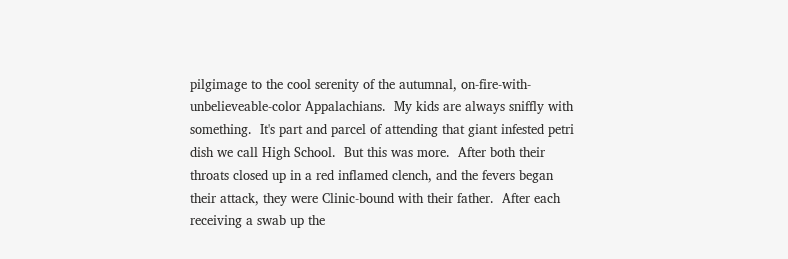pilgimage to the cool serenity of the autumnal, on-fire-with-unbelieveable-color Appalachians.  My kids are always sniffly with something.  It's part and parcel of attending that giant infested petri dish we call High School.  But this was more.  After both their throats closed up in a red inflamed clench, and the fevers began their attack, they were Clinic-bound with their father.  After each receiving a swab up the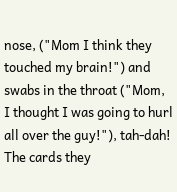nose, ("Mom I think they touched my brain!") and swabs in the throat ("Mom, I thought I was going to hurl all over the guy!"), tah-dah!  The cards they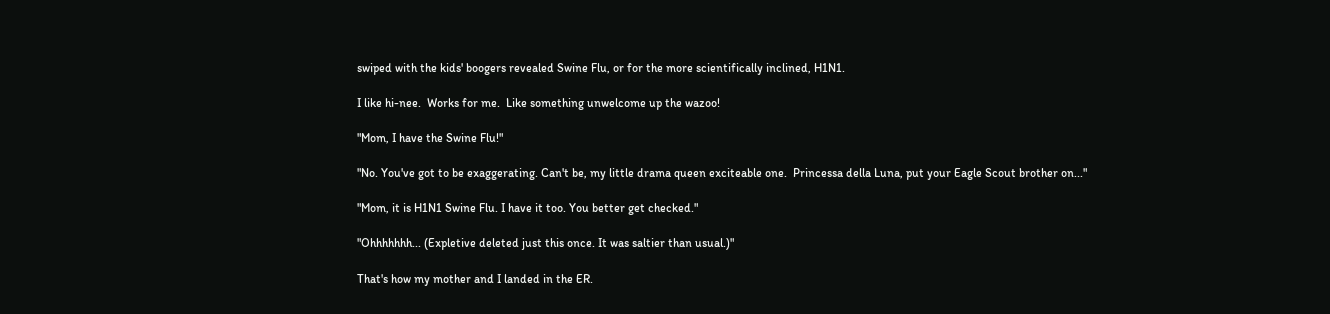swiped with the kids' boogers revealed Swine Flu, or for the more scientifically inclined, H1N1.

I like hi-nee.  Works for me.  Like something unwelcome up the wazoo!

"Mom, I have the Swine Flu!"

"No. You've got to be exaggerating. Can't be, my little drama queen exciteable one.  Princessa della Luna, put your Eagle Scout brother on..."

"Mom, it is H1N1 Swine Flu. I have it too. You better get checked."

"Ohhhhhhh... (Expletive deleted just this once. It was saltier than usual.)"

That's how my mother and I landed in the ER.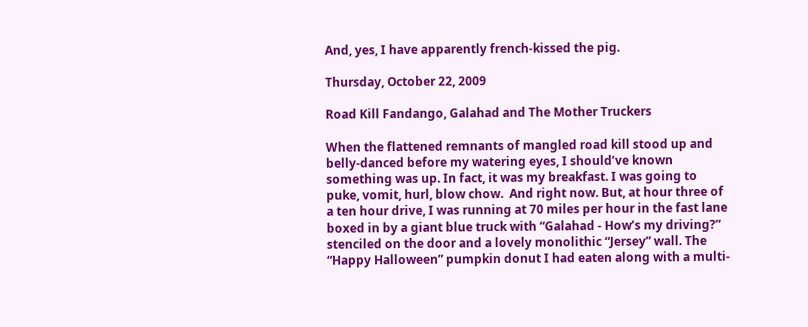And, yes, I have apparently french-kissed the pig.

Thursday, October 22, 2009

Road Kill Fandango, Galahad and The Mother Truckers

When the flattened remnants of mangled road kill stood up and belly-danced before my watering eyes, I should’ve known something was up. In fact, it was my breakfast. I was going to puke, vomit, hurl, blow chow.  And right now. But, at hour three of a ten hour drive, I was running at 70 miles per hour in the fast lane boxed in by a giant blue truck with “Galahad - How’s my driving?” stenciled on the door and a lovely monolithic “Jersey” wall. The “Happy Halloween” pumpkin donut I had eaten along with a multi-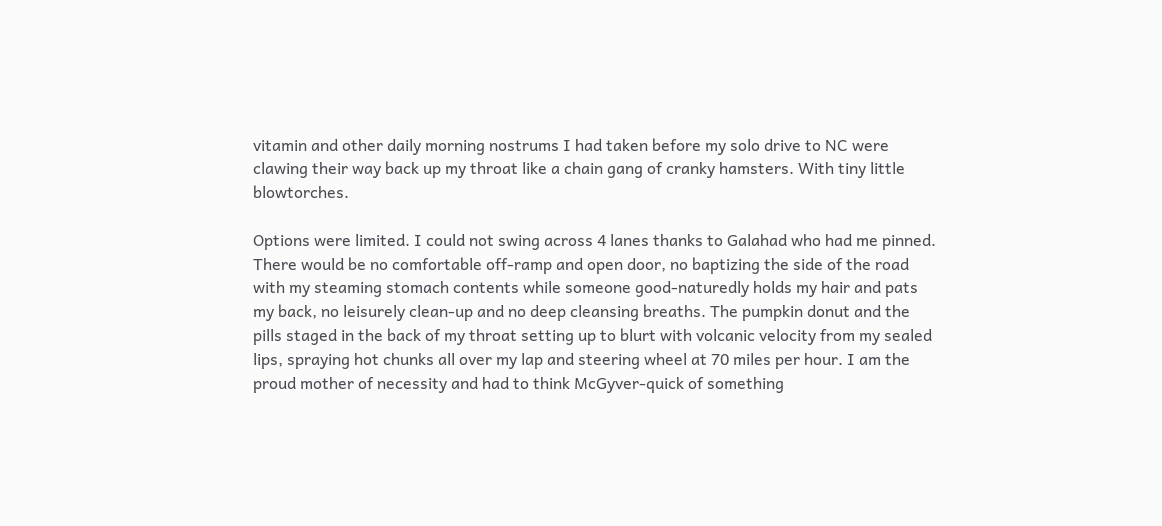vitamin and other daily morning nostrums I had taken before my solo drive to NC were clawing their way back up my throat like a chain gang of cranky hamsters. With tiny little blowtorches.

Options were limited. I could not swing across 4 lanes thanks to Galahad who had me pinned. There would be no comfortable off-ramp and open door, no baptizing the side of the road with my steaming stomach contents while someone good-naturedly holds my hair and pats my back, no leisurely clean-up and no deep cleansing breaths. The pumpkin donut and the pills staged in the back of my throat setting up to blurt with volcanic velocity from my sealed lips, spraying hot chunks all over my lap and steering wheel at 70 miles per hour. I am the proud mother of necessity and had to think McGyver-quick of something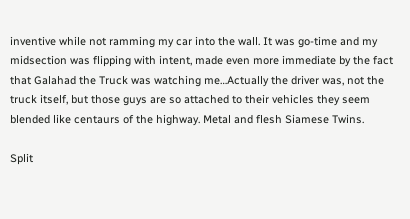inventive while not ramming my car into the wall. It was go-time and my midsection was flipping with intent, made even more immediate by the fact that Galahad the Truck was watching me…Actually the driver was, not the truck itself, but those guys are so attached to their vehicles they seem blended like centaurs of the highway. Metal and flesh Siamese Twins.

Split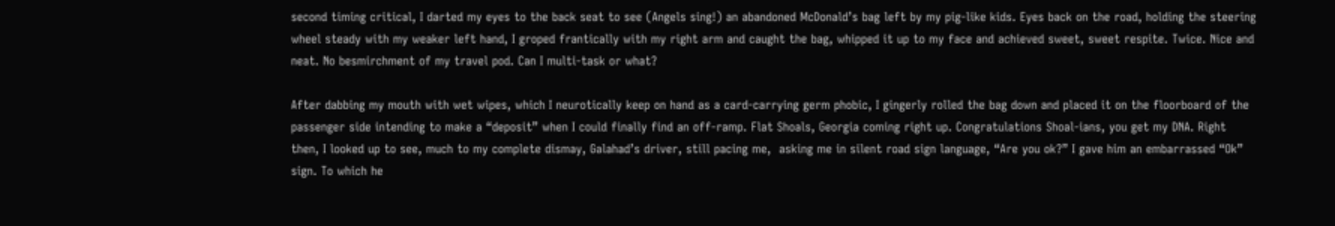second timing critical, I darted my eyes to the back seat to see (Angels sing!) an abandoned McDonald’s bag left by my pig-like kids. Eyes back on the road, holding the steering wheel steady with my weaker left hand, I groped frantically with my right arm and caught the bag, whipped it up to my face and achieved sweet, sweet respite. Twice. Nice and neat. No besmirchment of my travel pod. Can I multi-task or what?

After dabbing my mouth with wet wipes, which I neurotically keep on hand as a card-carrying germ phobic, I gingerly rolled the bag down and placed it on the floorboard of the passenger side intending to make a “deposit” when I could finally find an off-ramp. Flat Shoals, Georgia coming right up. Congratulations Shoal-ians, you get my DNA. Right then, I looked up to see, much to my complete dismay, Galahad’s driver, still pacing me,  asking me in silent road sign language, “Are you ok?” I gave him an embarrassed “Ok” sign. To which he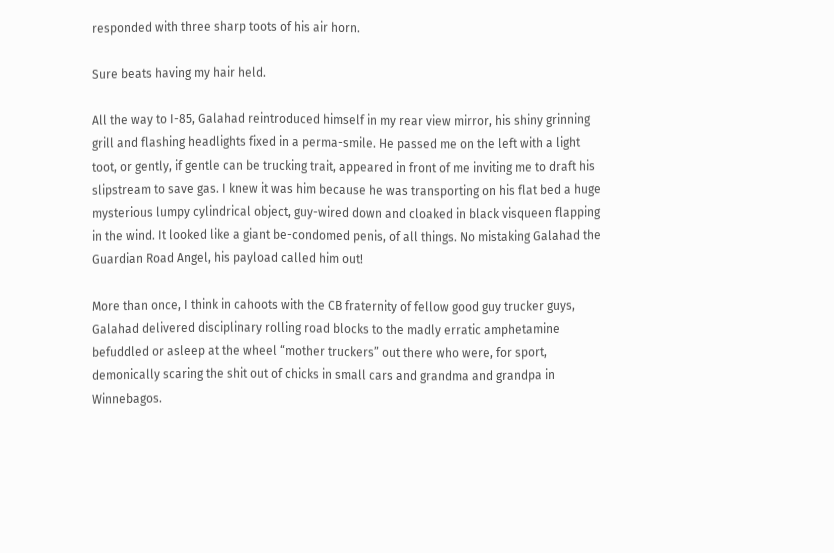responded with three sharp toots of his air horn.

Sure beats having my hair held.

All the way to I-85, Galahad reintroduced himself in my rear view mirror, his shiny grinning grill and flashing headlights fixed in a perma-smile. He passed me on the left with a light toot, or gently, if gentle can be trucking trait, appeared in front of me inviting me to draft his slipstream to save gas. I knew it was him because he was transporting on his flat bed a huge mysterious lumpy cylindrical object, guy-wired down and cloaked in black visqueen flapping in the wind. It looked like a giant be-condomed penis, of all things. No mistaking Galahad the Guardian Road Angel, his payload called him out!

More than once, I think in cahoots with the CB fraternity of fellow good guy trucker guys, Galahad delivered disciplinary rolling road blocks to the madly erratic amphetamine befuddled or asleep at the wheel “mother truckers” out there who were, for sport, demonically scaring the shit out of chicks in small cars and grandma and grandpa in Winnebagos.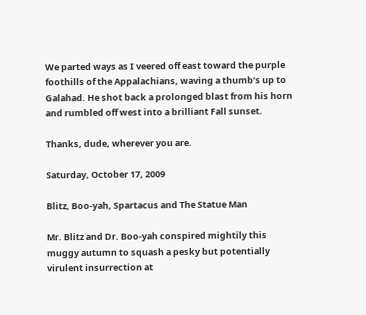We parted ways as I veered off east toward the purple foothills of the Appalachians, waving a thumb’s up to Galahad. He shot back a prolonged blast from his horn and rumbled off west into a brilliant Fall sunset.

Thanks, dude, wherever you are.

Saturday, October 17, 2009

Blitz, Boo-yah, Spartacus and The Statue Man

Mr. Blitz and Dr. Boo-yah conspired mightily this muggy autumn to squash a pesky but potentially virulent insurrection at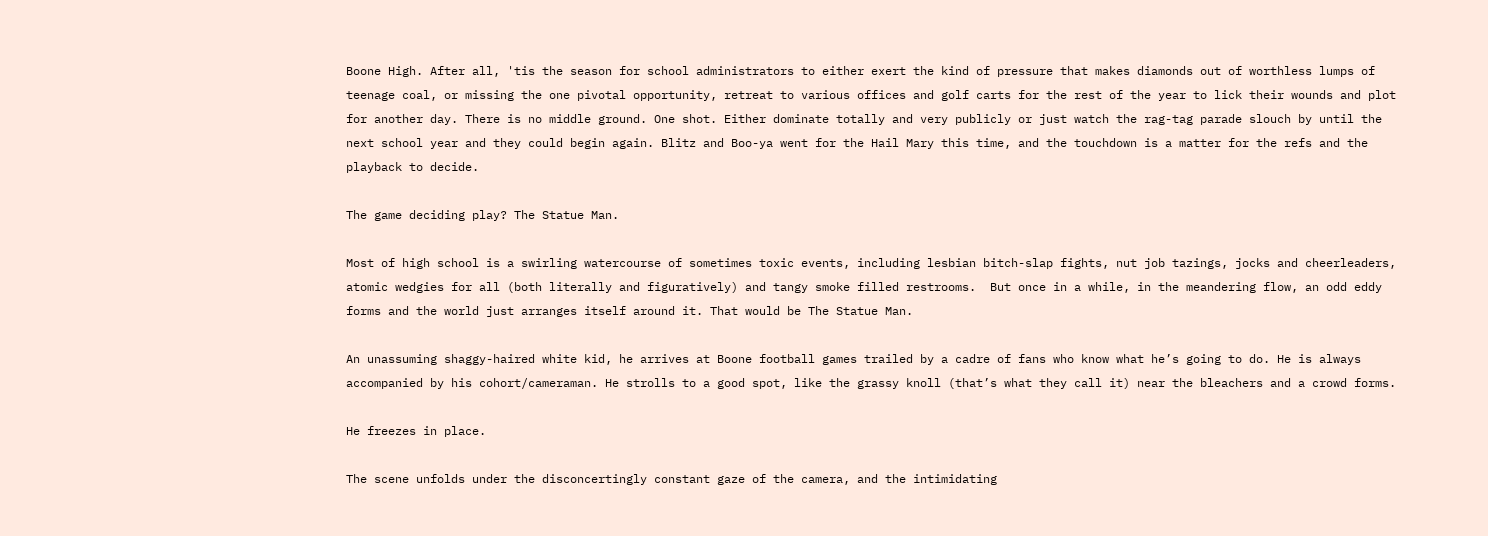Boone High. After all, 'tis the season for school administrators to either exert the kind of pressure that makes diamonds out of worthless lumps of teenage coal, or missing the one pivotal opportunity, retreat to various offices and golf carts for the rest of the year to lick their wounds and plot for another day. There is no middle ground. One shot. Either dominate totally and very publicly or just watch the rag-tag parade slouch by until the next school year and they could begin again. Blitz and Boo-ya went for the Hail Mary this time, and the touchdown is a matter for the refs and the playback to decide.

The game deciding play? The Statue Man.

Most of high school is a swirling watercourse of sometimes toxic events, including lesbian bitch-slap fights, nut job tazings, jocks and cheerleaders, atomic wedgies for all (both literally and figuratively) and tangy smoke filled restrooms.  But once in a while, in the meandering flow, an odd eddy forms and the world just arranges itself around it. That would be The Statue Man.

An unassuming shaggy-haired white kid, he arrives at Boone football games trailed by a cadre of fans who know what he’s going to do. He is always accompanied by his cohort/cameraman. He strolls to a good spot, like the grassy knoll (that’s what they call it) near the bleachers and a crowd forms.

He freezes in place.

The scene unfolds under the disconcertingly constant gaze of the camera, and the intimidating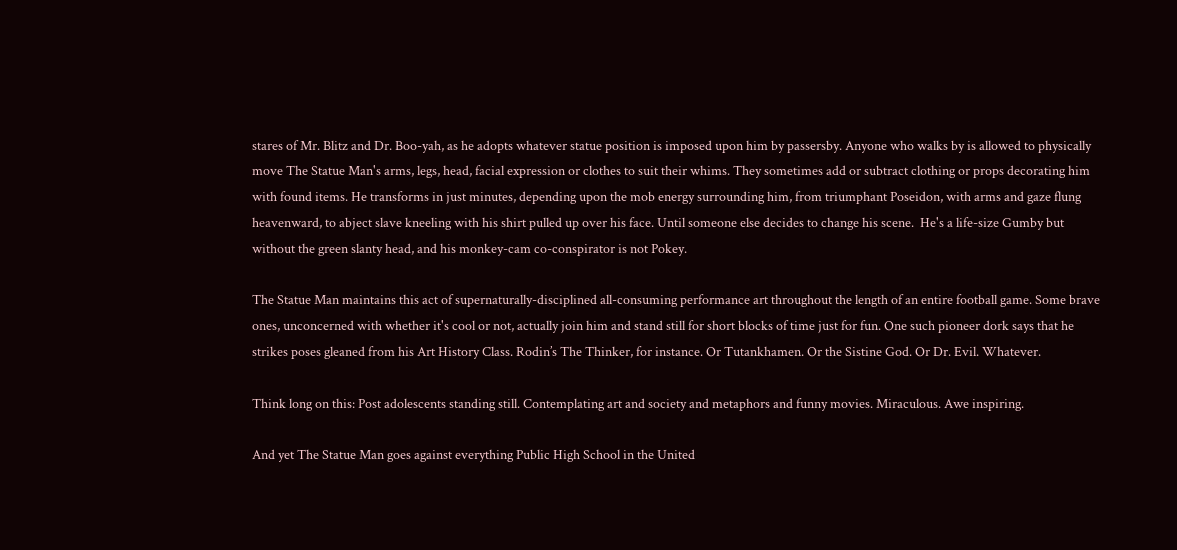stares of Mr. Blitz and Dr. Boo-yah, as he adopts whatever statue position is imposed upon him by passersby. Anyone who walks by is allowed to physically move The Statue Man's arms, legs, head, facial expression or clothes to suit their whims. They sometimes add or subtract clothing or props decorating him with found items. He transforms in just minutes, depending upon the mob energy surrounding him, from triumphant Poseidon, with arms and gaze flung heavenward, to abject slave kneeling with his shirt pulled up over his face. Until someone else decides to change his scene.  He's a life-size Gumby but without the green slanty head, and his monkey-cam co-conspirator is not Pokey.

The Statue Man maintains this act of supernaturally-disciplined all-consuming performance art throughout the length of an entire football game. Some brave ones, unconcerned with whether it's cool or not, actually join him and stand still for short blocks of time just for fun. One such pioneer dork says that he strikes poses gleaned from his Art History Class. Rodin’s The Thinker, for instance. Or Tutankhamen. Or the Sistine God. Or Dr. Evil. Whatever.

Think long on this: Post adolescents standing still. Contemplating art and society and metaphors and funny movies. Miraculous. Awe inspiring.

And yet The Statue Man goes against everything Public High School in the United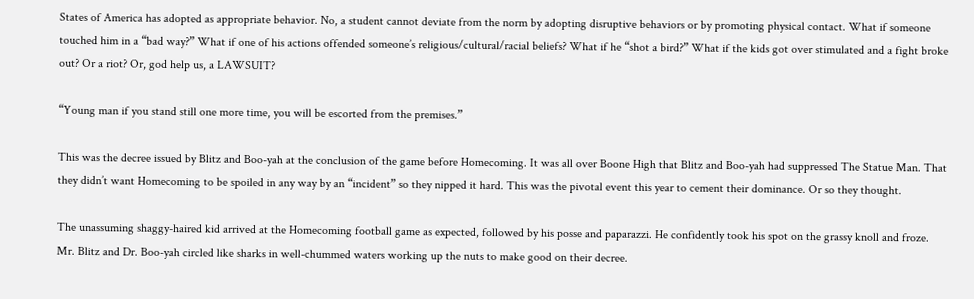States of America has adopted as appropriate behavior. No, a student cannot deviate from the norm by adopting disruptive behaviors or by promoting physical contact. What if someone touched him in a “bad way?” What if one of his actions offended someone’s religious/cultural/racial beliefs? What if he “shot a bird?” What if the kids got over stimulated and a fight broke out? Or a riot? Or, god help us, a LAWSUIT?

“Young man if you stand still one more time, you will be escorted from the premises.”

This was the decree issued by Blitz and Boo-yah at the conclusion of the game before Homecoming. It was all over Boone High that Blitz and Boo-yah had suppressed The Statue Man. That they didn’t want Homecoming to be spoiled in any way by an “incident” so they nipped it hard. This was the pivotal event this year to cement their dominance. Or so they thought.

The unassuming shaggy-haired kid arrived at the Homecoming football game as expected, followed by his posse and paparazzi. He confidently took his spot on the grassy knoll and froze. Mr. Blitz and Dr. Boo-yah circled like sharks in well-chummed waters working up the nuts to make good on their decree.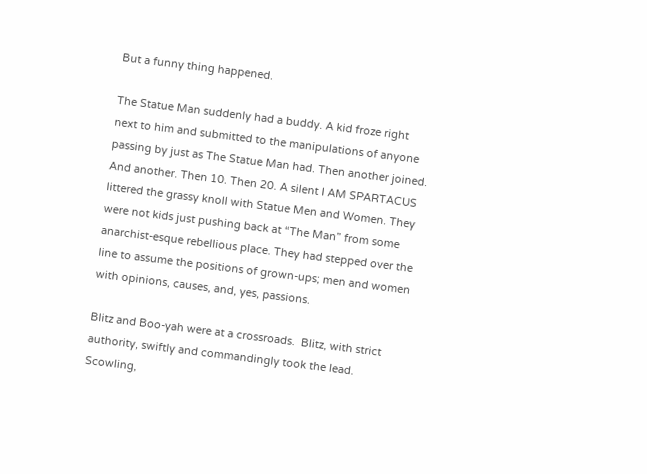But a funny thing happened.

The Statue Man suddenly had a buddy. A kid froze right next to him and submitted to the manipulations of anyone passing by just as The Statue Man had. Then another joined. And another. Then 10. Then 20. A silent I AM SPARTACUS littered the grassy knoll with Statue Men and Women. They were not kids just pushing back at “The Man” from some anarchist-esque rebellious place. They had stepped over the line to assume the positions of grown-ups; men and women with opinions, causes, and, yes, passions.

Blitz and Boo-yah were at a crossroads.  Blitz, with strict authority, swiftly and commandingly took the lead. Scowling,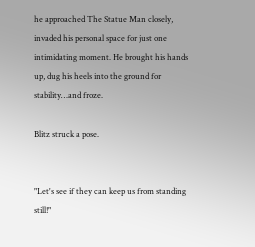he approached The Statue Man closely, invaded his personal space for just one intimidating moment. He brought his hands up, dug his heels into the ground for stability…and froze.

Blitz struck a pose.


"Let's see if they can keep us from standing still!"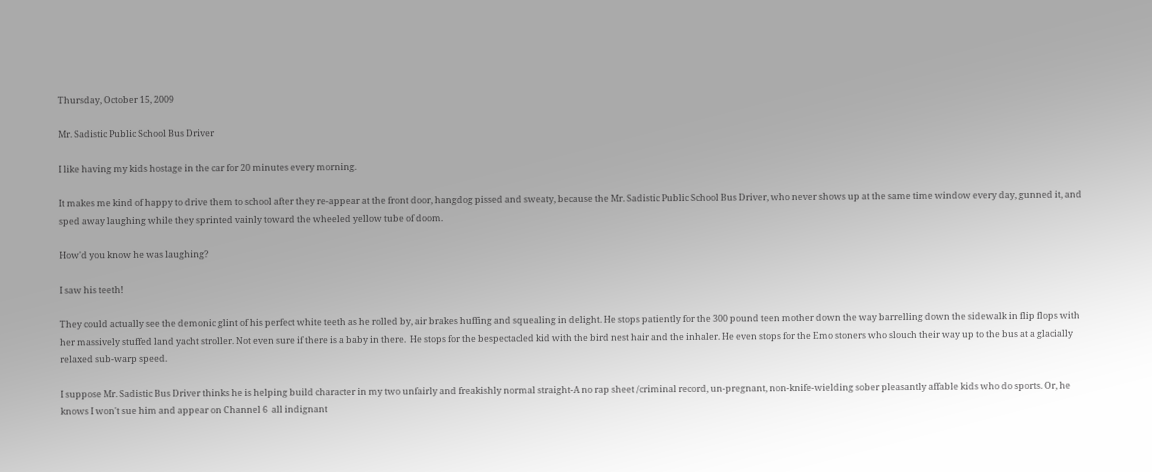Thursday, October 15, 2009

Mr. Sadistic Public School Bus Driver

I like having my kids hostage in the car for 20 minutes every morning.

It makes me kind of happy to drive them to school after they re-appear at the front door, hangdog pissed and sweaty, because the Mr. Sadistic Public School Bus Driver, who never shows up at the same time window every day, gunned it, and sped away laughing while they sprinted vainly toward the wheeled yellow tube of doom.

How'd you know he was laughing?

I saw his teeth!

They could actually see the demonic glint of his perfect white teeth as he rolled by, air brakes huffing and squealing in delight. He stops patiently for the 300 pound teen mother down the way barrelling down the sidewalk in flip flops with her massively stuffed land yacht stroller. Not even sure if there is a baby in there.  He stops for the bespectacled kid with the bird nest hair and the inhaler. He even stops for the Emo stoners who slouch their way up to the bus at a glacially relaxed sub-warp speed.

I suppose Mr. Sadistic Bus Driver thinks he is helping build character in my two unfairly and freakishly normal straight-A no rap sheet /criminal record, un-pregnant, non-knife-wielding sober pleasantly affable kids who do sports. Or, he knows I won't sue him and appear on Channel 6  all indignant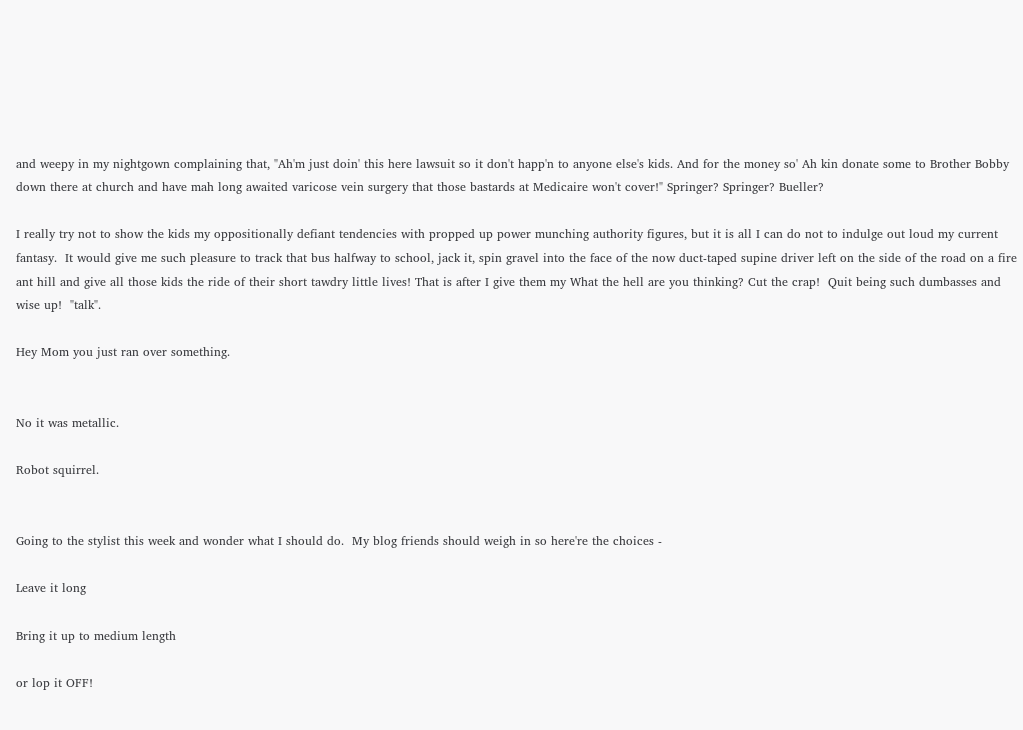and weepy in my nightgown complaining that, "Ah'm just doin' this here lawsuit so it don't happ'n to anyone else's kids. And for the money so' Ah kin donate some to Brother Bobby down there at church and have mah long awaited varicose vein surgery that those bastards at Medicaire won't cover!" Springer? Springer? Bueller?

I really try not to show the kids my oppositionally defiant tendencies with propped up power munching authority figures, but it is all I can do not to indulge out loud my current fantasy.  It would give me such pleasure to track that bus halfway to school, jack it, spin gravel into the face of the now duct-taped supine driver left on the side of the road on a fire ant hill and give all those kids the ride of their short tawdry little lives! That is after I give them my What the hell are you thinking? Cut the crap!  Quit being such dumbasses and wise up!  "talk".

Hey Mom you just ran over something.


No it was metallic.

Robot squirrel.


Going to the stylist this week and wonder what I should do.  My blog friends should weigh in so here're the choices -

Leave it long

Bring it up to medium length

or lop it OFF!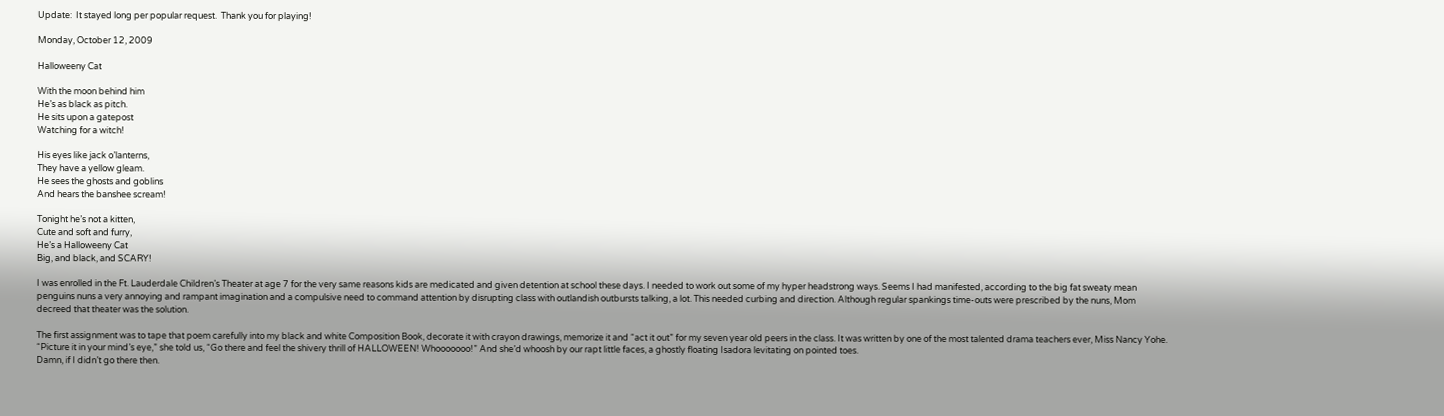Update:  It stayed long per popular request.  Thank you for playing!

Monday, October 12, 2009

Halloweeny Cat

With the moon behind him
He’s as black as pitch.
He sits upon a gatepost
Watching for a witch!

His eyes like jack o’lanterns,
They have a yellow gleam.
He sees the ghosts and goblins
And hears the banshee scream!

Tonight he’s not a kitten,
Cute and soft and furry,
He’s a Halloweeny Cat
Big, and black, and SCARY!

I was enrolled in the Ft. Lauderdale Children’s Theater at age 7 for the very same reasons kids are medicated and given detention at school these days. I needed to work out some of my hyper headstrong ways. Seems I had manifested, according to the big fat sweaty mean penguins nuns a very annoying and rampant imagination and a compulsive need to command attention by disrupting class with outlandish outbursts talking, a lot. This needed curbing and direction. Although regular spankings time-outs were prescribed by the nuns, Mom decreed that theater was the solution.

The first assignment was to tape that poem carefully into my black and white Composition Book, decorate it with crayon drawings, memorize it and “act it out” for my seven year old peers in the class. It was written by one of the most talented drama teachers ever, Miss Nancy Yohe. “Picture it in your mind’s eye,” she told us, “Go there and feel the shivery thrill of HALLOWEEN! Whooooooo!” And she’d whoosh by our rapt little faces, a ghostly floating Isadora levitating on pointed toes.
Damn, if I didn’t go there then.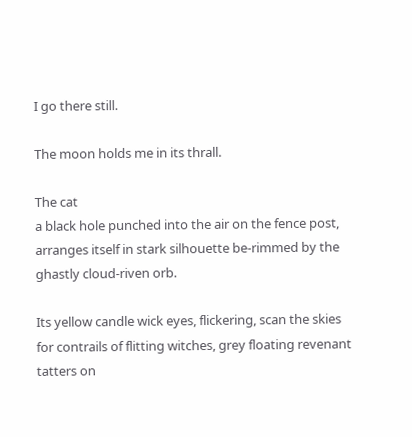I go there still.

The moon holds me in its thrall.

The cat
a black hole punched into the air on the fence post,
arranges itself in stark silhouette be-rimmed by the ghastly cloud-riven orb.

Its yellow candle wick eyes, flickering, scan the skies for contrails of flitting witches, grey floating revenant tatters on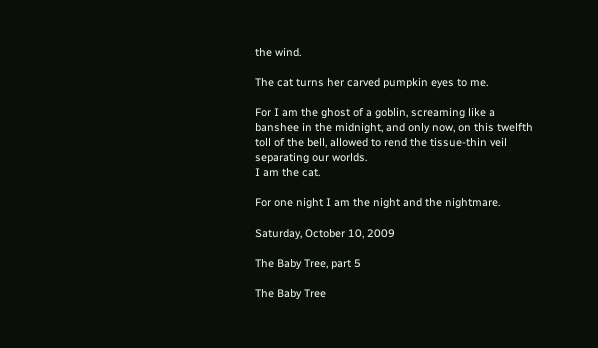the wind.

The cat turns her carved pumpkin eyes to me.

For I am the ghost of a goblin, screaming like a banshee in the midnight, and only now, on this twelfth toll of the bell, allowed to rend the tissue-thin veil separating our worlds.
I am the cat.

For one night I am the night and the nightmare.

Saturday, October 10, 2009

The Baby Tree, part 5

The Baby Tree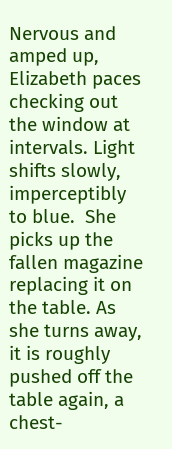Nervous and amped up, Elizabeth paces checking out the window at intervals. Light shifts slowly, imperceptibly to blue.  She picks up the fallen magazine replacing it on the table. As she turns away, it is roughly pushed off the table again, a chest-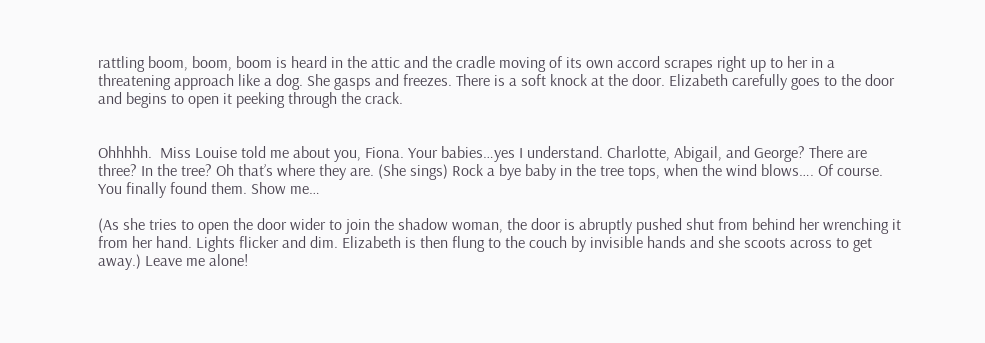rattling boom, boom, boom is heard in the attic and the cradle moving of its own accord scrapes right up to her in a threatening approach like a dog. She gasps and freezes. There is a soft knock at the door. Elizabeth carefully goes to the door and begins to open it peeking through the crack.


Ohhhhh.  Miss Louise told me about you, Fiona. Your babies…yes I understand. Charlotte, Abigail, and George? There are three? In the tree? Oh that’s where they are. (She sings) Rock a bye baby in the tree tops, when the wind blows…. Of course. You finally found them. Show me…

(As she tries to open the door wider to join the shadow woman, the door is abruptly pushed shut from behind her wrenching it from her hand. Lights flicker and dim. Elizabeth is then flung to the couch by invisible hands and she scoots across to get away.) Leave me alone!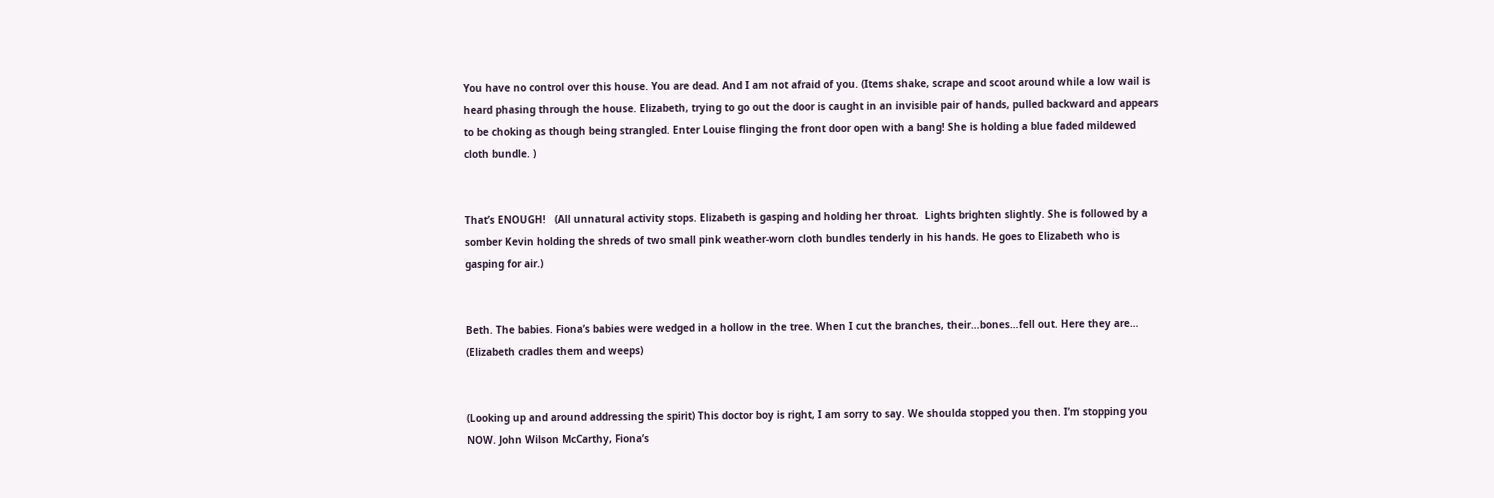You have no control over this house. You are dead. And I am not afraid of you. (Items shake, scrape and scoot around while a low wail is heard phasing through the house. Elizabeth, trying to go out the door is caught in an invisible pair of hands, pulled backward and appears to be choking as though being strangled. Enter Louise flinging the front door open with a bang! She is holding a blue faded mildewed cloth bundle. )


That’s ENOUGH!   (All unnatural activity stops. Elizabeth is gasping and holding her throat.  Lights brighten slightly. She is followed by a somber Kevin holding the shreds of two small pink weather-worn cloth bundles tenderly in his hands. He goes to Elizabeth who is gasping for air.)


Beth. The babies. Fiona’s babies were wedged in a hollow in the tree. When I cut the branches, their…bones…fell out. Here they are… (Elizabeth cradles them and weeps)


(Looking up and around addressing the spirit) This doctor boy is right, I am sorry to say. We shoulda stopped you then. I’m stopping you NOW. John Wilson McCarthy, Fiona’s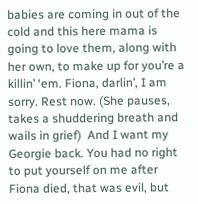babies are coming in out of the cold and this here mama is going to love them, along with her own, to make up for you’re a killin’ ‘em. Fiona, darlin’, I am sorry. Rest now. (She pauses, takes a shuddering breath and wails in grief)  And I want my Georgie back. You had no right to put yourself on me after Fiona died, that was evil, but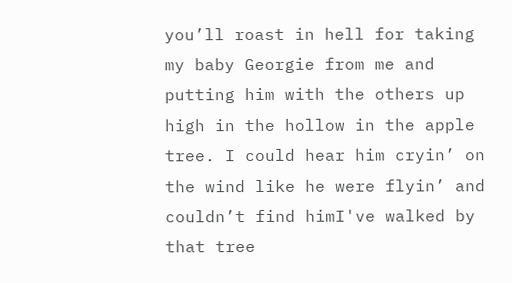you’ll roast in hell for taking my baby Georgie from me and putting him with the others up high in the hollow in the apple tree. I could hear him cryin’ on the wind like he were flyin’ and couldn’t find himI've walked by that tree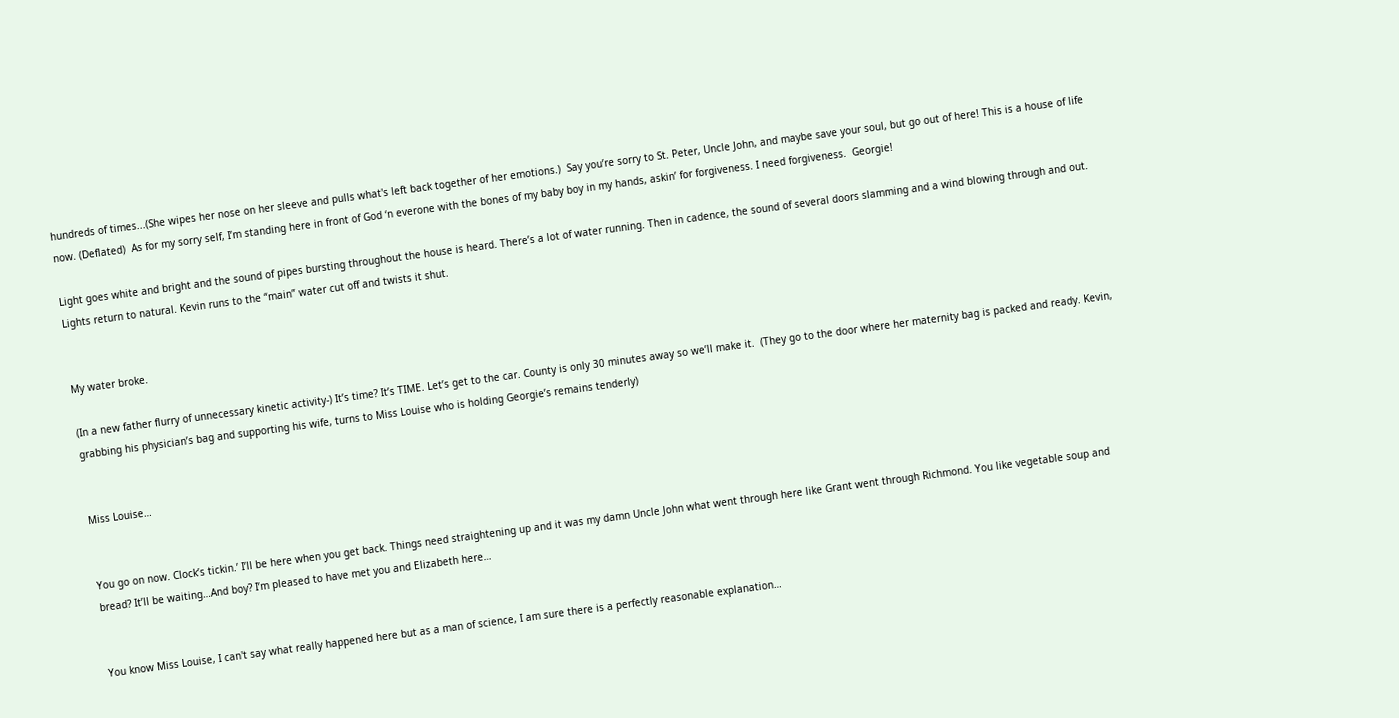hundreds of times...(She wipes her nose on her sleeve and pulls what's left back together of her emotions.)  Say you’re sorry to St. Peter, Uncle John, and maybe save your soul, but go out of here! This is a house of life now. (Deflated)  As for my sorry self, I’m standing here in front of God ‘n everone with the bones of my baby boy in my hands, askin’ for forgiveness. I need forgiveness.  Georgie!

Light goes white and bright and the sound of pipes bursting throughout the house is heard. There’s a lot of water running. Then in cadence, the sound of several doors slamming and a wind blowing through and out. Lights return to natural. Kevin runs to the “main” water cut off and twists it shut.


My water broke.

(In a new father flurry of unnecessary kinetic activity-) It’s time? It’s TIME. Let’s get to the car. County is only 30 minutes away so we’ll make it.  (They go to the door where her maternity bag is packed and ready. Kevin, grabbing his physician’s bag and supporting his wife, turns to Miss Louise who is holding Georgie’s remains tenderly)


Miss Louise…


You go on now. Clock’s tickin.’ I’ll be here when you get back. Things need straightening up and it was my damn Uncle John what went through here like Grant went through Richmond. You like vegetable soup and bread? It’ll be waiting…And boy? I’m pleased to have met you and Elizabeth here…


You know Miss Louise, I can't say what really happened here but as a man of science, I am sure there is a perfectly reasonable explanation…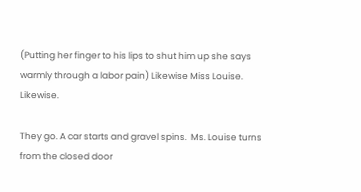(Putting her finger to his lips to shut him up she says warmly through a labor pain) Likewise Miss Louise. Likewise.

They go. A car starts and gravel spins.  Ms. Louise turns from the closed door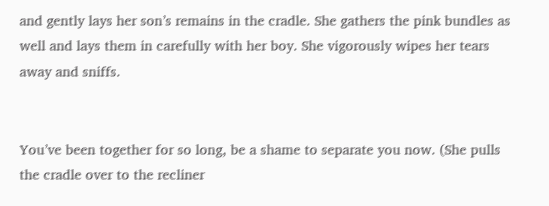and gently lays her son’s remains in the cradle. She gathers the pink bundles as well and lays them in carefully with her boy. She vigorously wipes her tears away and sniffs.


You’ve been together for so long, be a shame to separate you now. (She pulls the cradle over to the recliner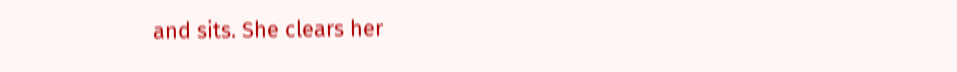and sits. She clears her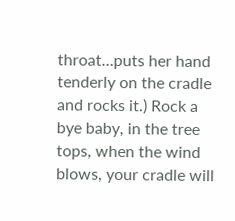throat…puts her hand tenderly on the cradle and rocks it.) Rock a bye baby, in the tree tops, when the wind blows, your cradle will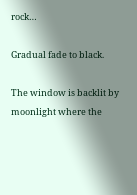rock…

Gradual fade to black.

The window is backlit by moonlight where the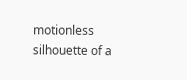motionless silhouette of a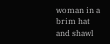woman in a brim hat and shawl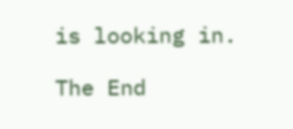is looking in.

The End